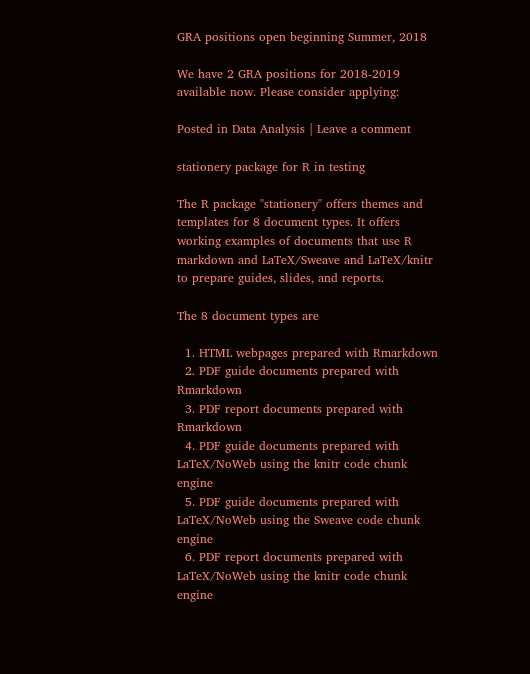GRA positions open beginning Summer, 2018

We have 2 GRA positions for 2018-2019 available now. Please consider applying:

Posted in Data Analysis | Leave a comment

stationery package for R in testing

The R package "stationery" offers themes and templates for 8 document types. It offers working examples of documents that use R markdown and LaTeX/Sweave and LaTeX/knitr to prepare guides, slides, and reports.

The 8 document types are

  1. HTML webpages prepared with Rmarkdown
  2. PDF guide documents prepared with Rmarkdown
  3. PDF report documents prepared with Rmarkdown
  4. PDF guide documents prepared with LaTeX/NoWeb using the knitr code chunk engine
  5. PDF guide documents prepared with LaTeX/NoWeb using the Sweave code chunk engine
  6. PDF report documents prepared with LaTeX/NoWeb using the knitr code chunk engine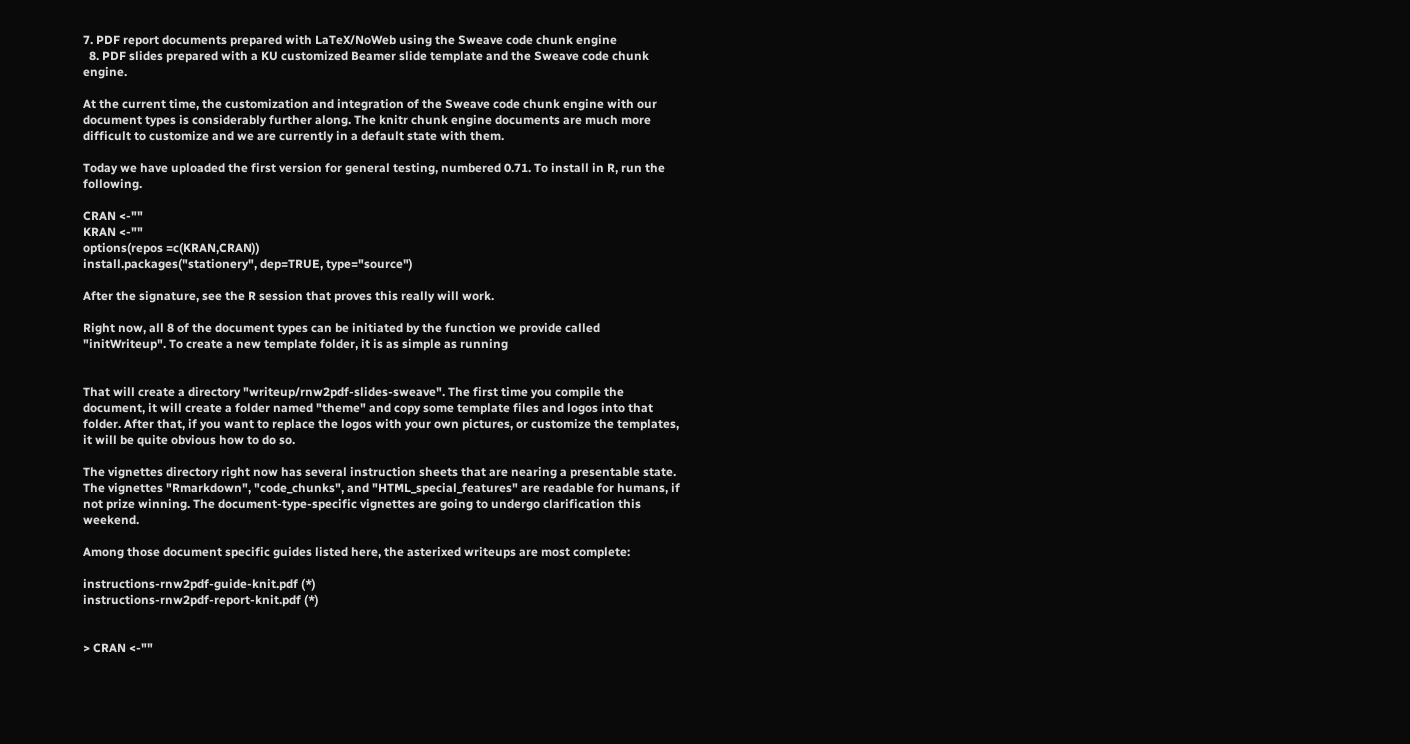7. PDF report documents prepared with LaTeX/NoWeb using the Sweave code chunk engine
  8. PDF slides prepared with a KU customized Beamer slide template and the Sweave code chunk engine.

At the current time, the customization and integration of the Sweave code chunk engine with our document types is considerably further along. The knitr chunk engine documents are much more difficult to customize and we are currently in a default state with them.

Today we have uploaded the first version for general testing, numbered 0.71. To install in R, run the following.

CRAN <-""
KRAN <-""
options(repos =c(KRAN,CRAN))
install.packages("stationery", dep=TRUE, type="source")

After the signature, see the R session that proves this really will work.

Right now, all 8 of the document types can be initiated by the function we provide called "initWriteup". To create a new template folder, it is as simple as running


That will create a directory "writeup/rnw2pdf-slides-sweave". The first time you compile the document, it will create a folder named "theme" and copy some template files and logos into that folder. After that, if you want to replace the logos with your own pictures, or customize the templates, it will be quite obvious how to do so.

The vignettes directory right now has several instruction sheets that are nearing a presentable state. The vignettes "Rmarkdown", "code_chunks", and "HTML_special_features" are readable for humans, if not prize winning. The document-type-specific vignettes are going to undergo clarification this weekend.

Among those document specific guides listed here, the asterixed writeups are most complete:

instructions-rnw2pdf-guide-knit.pdf (*)
instructions-rnw2pdf-report-knit.pdf (*)


> CRAN <-""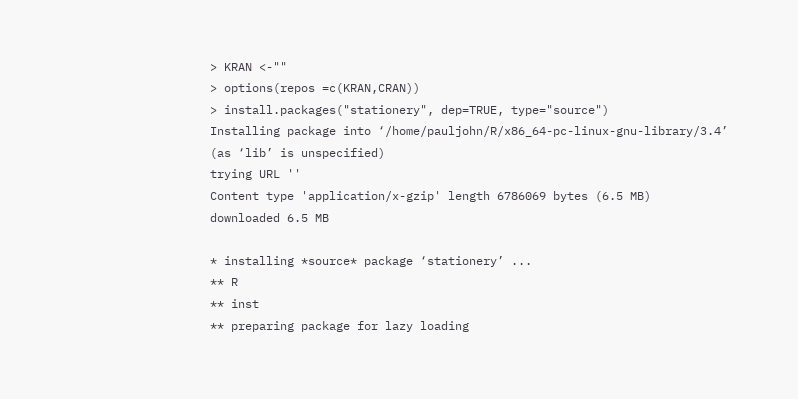> KRAN <-""
> options(repos =c(KRAN,CRAN))
> install.packages("stationery", dep=TRUE, type="source")
Installing package into ‘/home/pauljohn/R/x86_64-pc-linux-gnu-library/3.4’
(as ‘lib’ is unspecified)
trying URL ''
Content type 'application/x-gzip' length 6786069 bytes (6.5 MB)
downloaded 6.5 MB

* installing *source* package ‘stationery’ ...
** R
** inst
** preparing package for lazy loading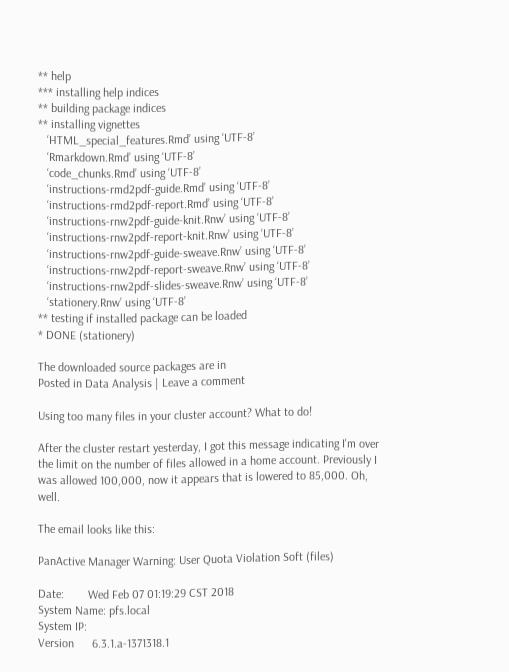** help
*** installing help indices
** building package indices
** installing vignettes
   ‘HTML_special_features.Rmd’ using ‘UTF-8’
   ‘Rmarkdown.Rmd’ using ‘UTF-8’
   ‘code_chunks.Rmd’ using ‘UTF-8’
   ‘instructions-rmd2pdf-guide.Rmd’ using ‘UTF-8’
   ‘instructions-rmd2pdf-report.Rmd’ using ‘UTF-8’
   ‘instructions-rnw2pdf-guide-knit.Rnw’ using ‘UTF-8’
   ‘instructions-rnw2pdf-report-knit.Rnw’ using ‘UTF-8’
   ‘instructions-rnw2pdf-guide-sweave.Rnw’ using ‘UTF-8’
   ‘instructions-rnw2pdf-report-sweave.Rnw’ using ‘UTF-8’
   ‘instructions-rnw2pdf-slides-sweave.Rnw’ using ‘UTF-8’
   ‘stationery.Rnw’ using ‘UTF-8’
** testing if installed package can be loaded
* DONE (stationery)

The downloaded source packages are in
Posted in Data Analysis | Leave a comment

Using too many files in your cluster account? What to do!

After the cluster restart yesterday, I got this message indicating I'm over the limit on the number of files allowed in a home account. Previously I was allowed 100,000, now it appears that is lowered to 85,000. Oh, well.

The email looks like this:

PanActive Manager Warning: User Quota Violation Soft (files)

Date:        Wed Feb 07 01:19:29 CST 2018
System Name: pfs.local
System IP:
Version      6.3.1.a-1371318.1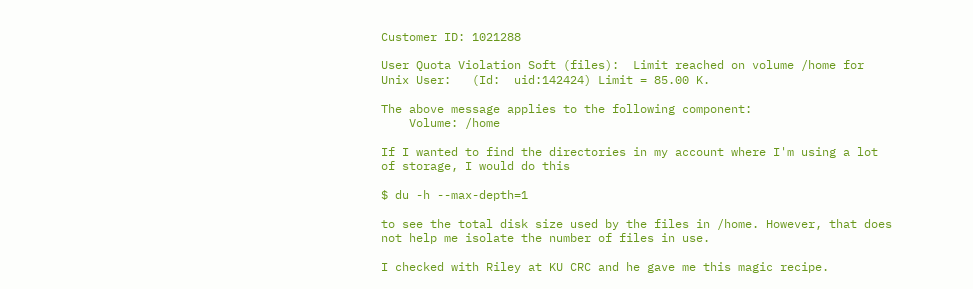Customer ID: 1021288

User Quota Violation Soft (files):  Limit reached on volume /home for Unix User:   (Id:  uid:142424) Limit = 85.00 K.

The above message applies to the following component:
    Volume: /home

If I wanted to find the directories in my account where I'm using a lot of storage, I would do this

$ du -h --max-depth=1

to see the total disk size used by the files in /home. However, that does not help me isolate the number of files in use.

I checked with Riley at KU CRC and he gave me this magic recipe.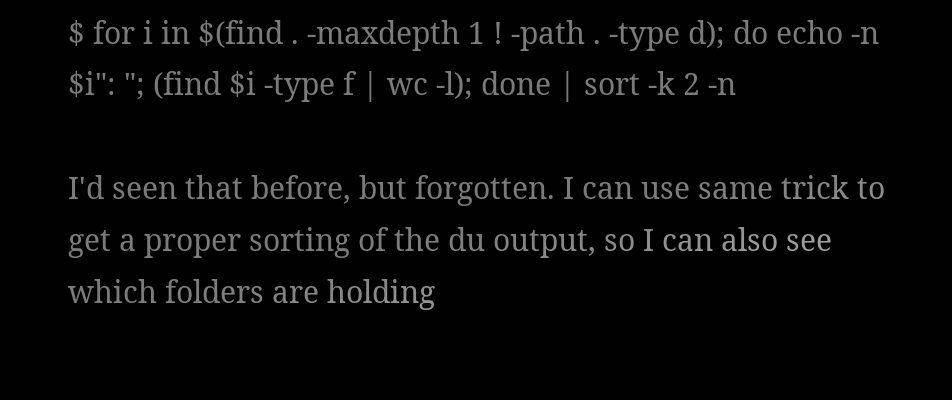$ for i in $(find . -maxdepth 1 ! -path . -type d); do echo -n $i": "; (find $i -type f | wc -l); done | sort -k 2 -n

I'd seen that before, but forgotten. I can use same trick to get a proper sorting of the du output, so I can also see which folders are holding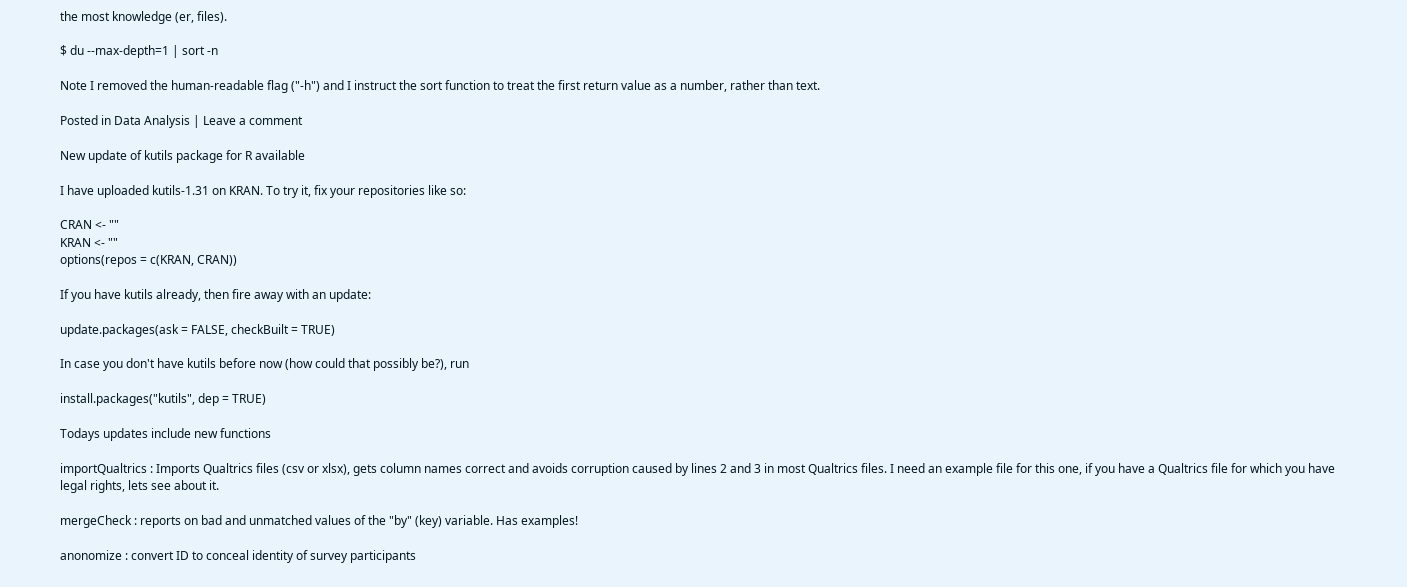the most knowledge (er, files).

$ du --max-depth=1 | sort -n

Note I removed the human-readable flag ("-h") and I instruct the sort function to treat the first return value as a number, rather than text.

Posted in Data Analysis | Leave a comment

New update of kutils package for R available

I have uploaded kutils-1.31 on KRAN. To try it, fix your repositories like so:

CRAN <- ""
KRAN <- ""
options(repos = c(KRAN, CRAN))

If you have kutils already, then fire away with an update:

update.packages(ask = FALSE, checkBuilt = TRUE)

In case you don't have kutils before now (how could that possibly be?), run

install.packages("kutils", dep = TRUE)

Todays updates include new functions

importQualtrics : Imports Qualtrics files (csv or xlsx), gets column names correct and avoids corruption caused by lines 2 and 3 in most Qualtrics files. I need an example file for this one, if you have a Qualtrics file for which you have legal rights, lets see about it.

mergeCheck : reports on bad and unmatched values of the "by" (key) variable. Has examples!

anonomize : convert ID to conceal identity of survey participants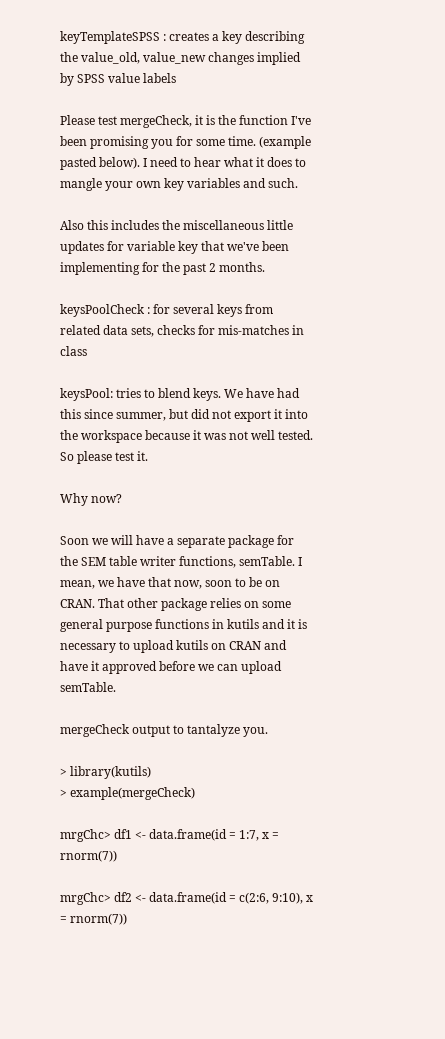keyTemplateSPSS : creates a key describing the value_old, value_new changes implied by SPSS value labels

Please test mergeCheck, it is the function I've been promising you for some time. (example pasted below). I need to hear what it does to mangle your own key variables and such.

Also this includes the miscellaneous little updates for variable key that we've been implementing for the past 2 months.

keysPoolCheck : for several keys from related data sets, checks for mis-matches in class

keysPool: tries to blend keys. We have had this since summer, but did not export it into the workspace because it was not well tested. So please test it.

Why now?

Soon we will have a separate package for the SEM table writer functions, semTable. I mean, we have that now, soon to be on CRAN. That other package relies on some general purpose functions in kutils and it is necessary to upload kutils on CRAN and have it approved before we can upload semTable.

mergeCheck output to tantalyze you.

> library(kutils)
> example(mergeCheck)

mrgChc> df1 <- data.frame(id = 1:7, x = rnorm(7))

mrgChc> df2 <- data.frame(id = c(2:6, 9:10), x = rnorm(7))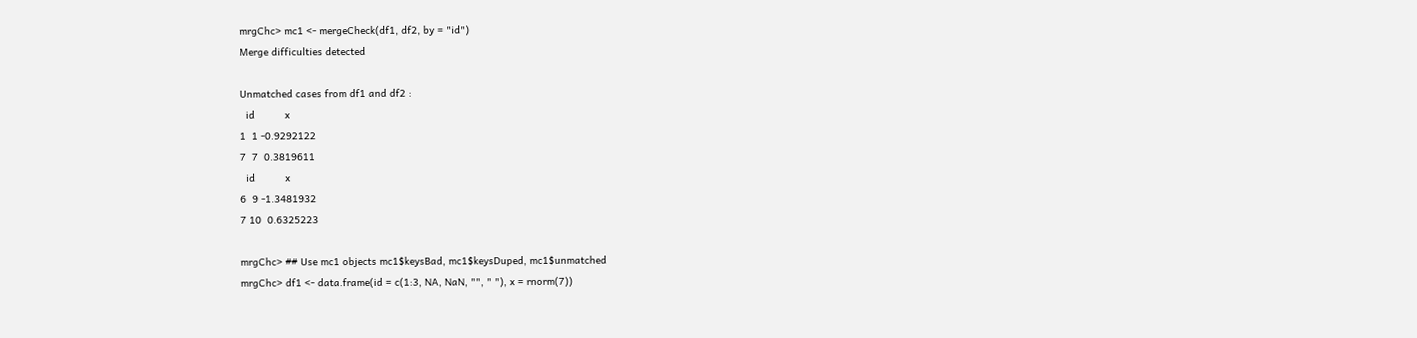mrgChc> mc1 <- mergeCheck(df1, df2, by = "id")
Merge difficulties detected

Unmatched cases from df1 and df2 :
  id          x
1  1 -0.9292122
7  7  0.3819611
  id          x
6  9 -1.3481932
7 10  0.6325223

mrgChc> ## Use mc1 objects mc1$keysBad, mc1$keysDuped, mc1$unmatched
mrgChc> df1 <- data.frame(id = c(1:3, NA, NaN, "", " "), x = rnorm(7))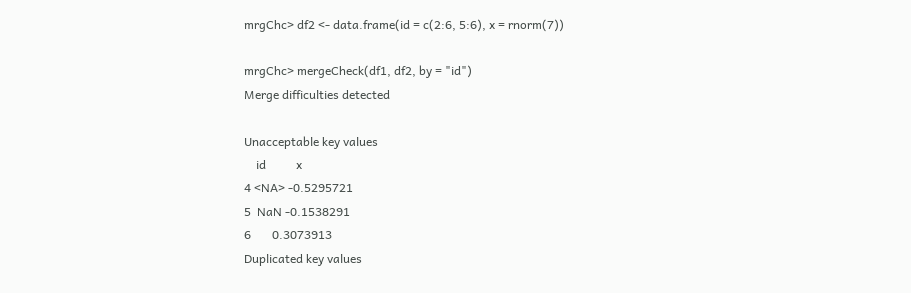mrgChc> df2 <- data.frame(id = c(2:6, 5:6), x = rnorm(7))

mrgChc> mergeCheck(df1, df2, by = "id")
Merge difficulties detected

Unacceptable key values
    id          x
4 <NA> -0.5295721
5  NaN -0.1538291
6       0.3073913
Duplicated key values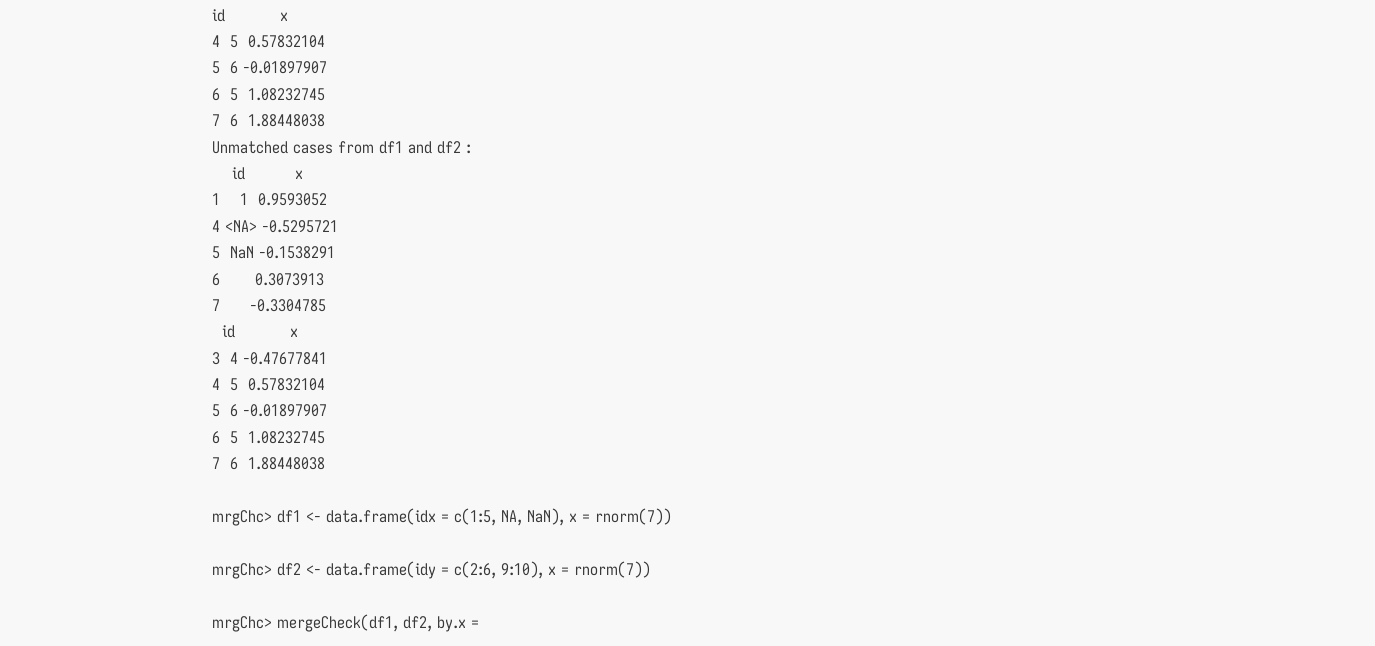id           x
4  5  0.57832104
5  6 -0.01897907
6  5  1.08232745
7  6  1.88448038
Unmatched cases from df1 and df2 :
    id          x
1    1  0.9593052
4 <NA> -0.5295721
5  NaN -0.1538291
6       0.3073913
7      -0.3304785
  id           x
3  4 -0.47677841
4  5  0.57832104
5  6 -0.01897907
6  5  1.08232745
7  6  1.88448038

mrgChc> df1 <- data.frame(idx = c(1:5, NA, NaN), x = rnorm(7))

mrgChc> df2 <- data.frame(idy = c(2:6, 9:10), x = rnorm(7))

mrgChc> mergeCheck(df1, df2, by.x =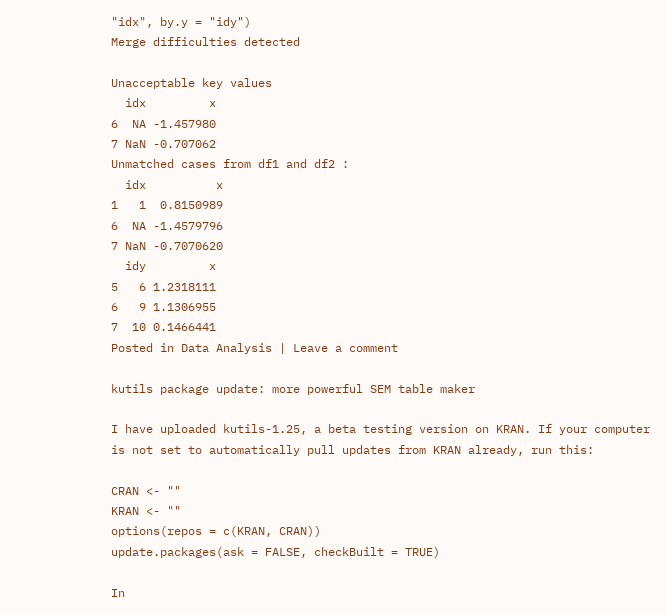"idx", by.y = "idy")
Merge difficulties detected

Unacceptable key values
  idx         x
6  NA -1.457980
7 NaN -0.707062
Unmatched cases from df1 and df2 :
  idx          x
1   1  0.8150989
6  NA -1.4579796
7 NaN -0.7070620
  idy         x
5   6 1.2318111
6   9 1.1306955
7  10 0.1466441
Posted in Data Analysis | Leave a comment

kutils package update: more powerful SEM table maker

I have uploaded kutils-1.25, a beta testing version on KRAN. If your computer is not set to automatically pull updates from KRAN already, run this:

CRAN <- ""
KRAN <- ""
options(repos = c(KRAN, CRAN))
update.packages(ask = FALSE, checkBuilt = TRUE)

In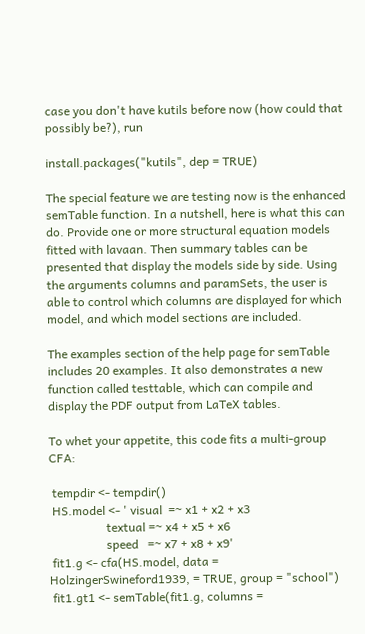case you don't have kutils before now (how could that possibly be?), run

install.packages("kutils", dep = TRUE)

The special feature we are testing now is the enhanced semTable function. In a nutshell, here is what this can do. Provide one or more structural equation models fitted with lavaan. Then summary tables can be presented that display the models side by side. Using the arguments columns and paramSets, the user is able to control which columns are displayed for which model, and which model sections are included.

The examples section of the help page for semTable includes 20 examples. It also demonstrates a new function called testtable, which can compile and display the PDF output from LaTeX tables.

To whet your appetite, this code fits a multi-group CFA:

 tempdir <- tempdir()
 HS.model <- ' visual  =~ x1 + x2 + x3
                   textual =~ x4 + x5 + x6
                   speed   =~ x7 + x8 + x9'
 fit1.g <- cfa(HS.model, data = HolzingerSwineford1939, = TRUE, group = "school")
 fit1.gt1 <- semTable(fit1.g, columns =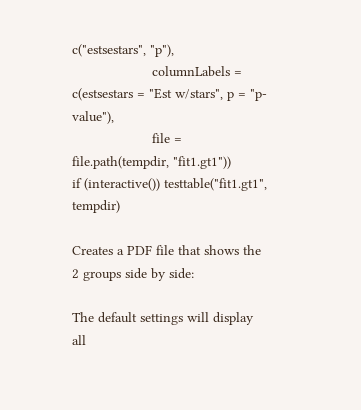c("estsestars", "p"),
                    columnLabels = c(estsestars = "Est w/stars", p = "p-value"),
                    file = file.path(tempdir, "fit1.gt1"))
if (interactive()) testtable("fit1.gt1", tempdir)

Creates a PDF file that shows the 2 groups side by side:

The default settings will display all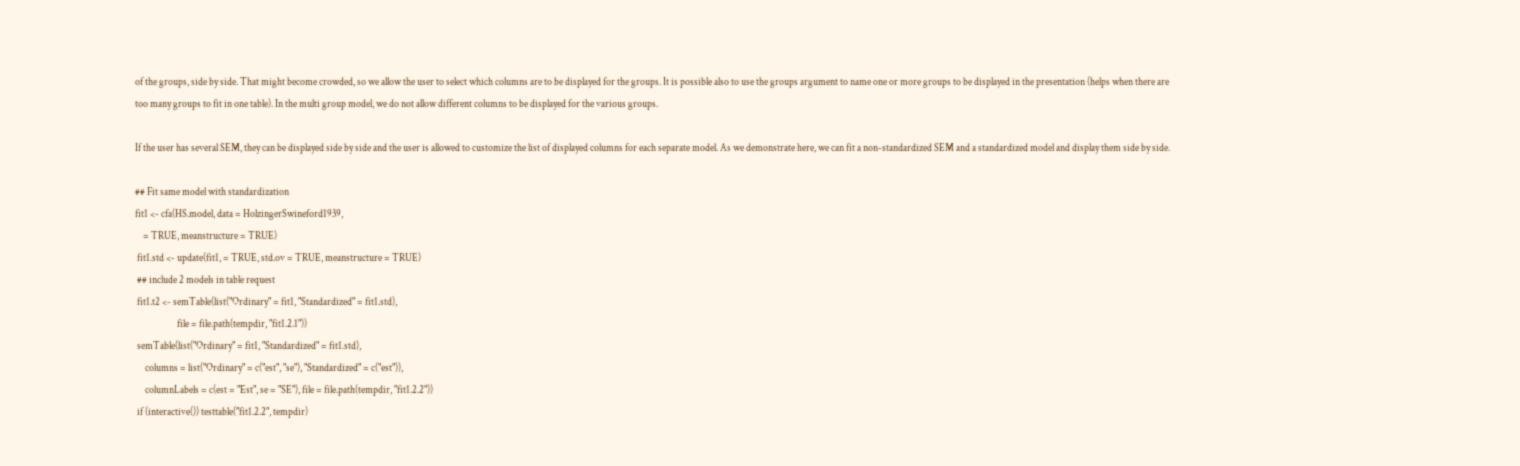of the groups, side by side. That might become crowded, so we allow the user to select which columns are to be displayed for the groups. It is possible also to use the groups argument to name one or more groups to be displayed in the presentation (helps when there are too many groups to fit in one table). In the multi group model, we do not allow different columns to be displayed for the various groups.

If the user has several SEM, they can be displayed side by side and the user is allowed to customize the list of displayed columns for each separate model. As we demonstrate here, we can fit a non-standardized SEM and a standardized model and display them side by side.

## Fit same model with standardization
fit1 <- cfa(HS.model, data = HolzingerSwineford1939,
    = TRUE, meanstructure = TRUE)
 fit1.std <- update(fit1, = TRUE, std.ov = TRUE, meanstructure = TRUE)
 ## include 2 models in table request
 fit1.t2 <- semTable(list("Ordinary" = fit1, "Standardized" = fit1.std),
                     file = file.path(tempdir, "fit1.2.1"))
 semTable(list("Ordinary" = fit1, "Standardized" = fit1.std),
     columns = list("Ordinary" = c("est", "se"), "Standardized" = c("est")),
     columnLabels = c(est = "Est", se = "SE"), file = file.path(tempdir, "fit1.2.2"))
 if (interactive()) testtable("fit1.2.2", tempdir)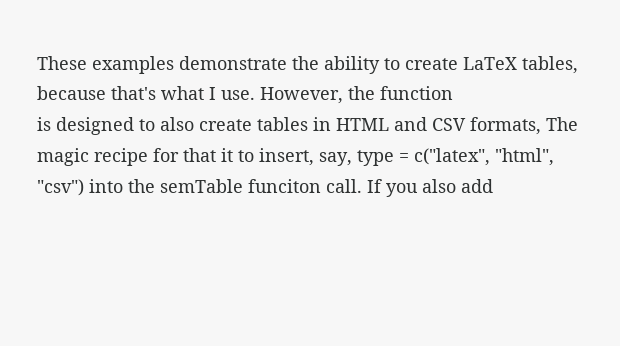These examples demonstrate the ability to create LaTeX tables, because that's what I use. However, the function
is designed to also create tables in HTML and CSV formats, The magic recipe for that it to insert, say, type = c("latex", "html", "csv") into the semTable funciton call. If you also add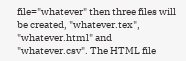file="whatever" then three files will be created, "whatever.tex", "whatever.html" and "whatever.csv". The HTML file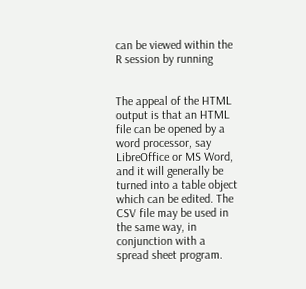can be viewed within the R session by running


The appeal of the HTML output is that an HTML file can be opened by a word processor, say LibreOffice or MS Word, and it will generally be turned into a table object which can be edited. The CSV file may be used in the same way, in conjunction with a spread sheet program.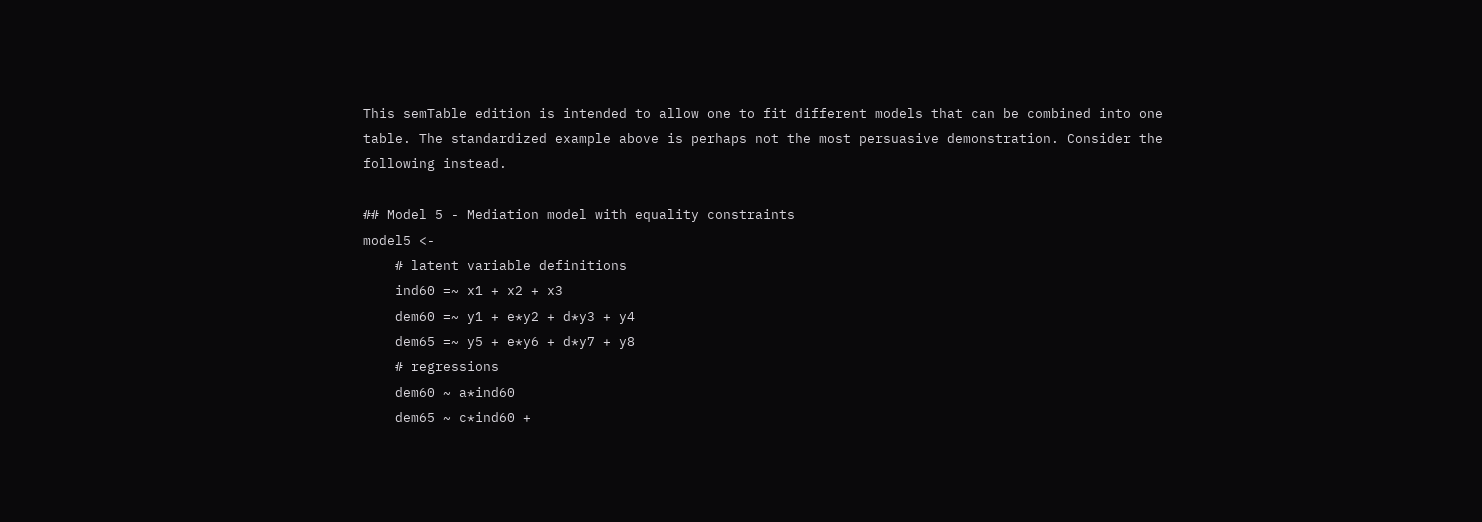This semTable edition is intended to allow one to fit different models that can be combined into one table. The standardized example above is perhaps not the most persuasive demonstration. Consider the following instead.

## Model 5 - Mediation model with equality constraints
model5 <-
    # latent variable definitions
    ind60 =~ x1 + x2 + x3
    dem60 =~ y1 + e*y2 + d*y3 + y4
    dem65 =~ y5 + e*y6 + d*y7 + y8
    # regressions
    dem60 ~ a*ind60
    dem65 ~ c*ind60 +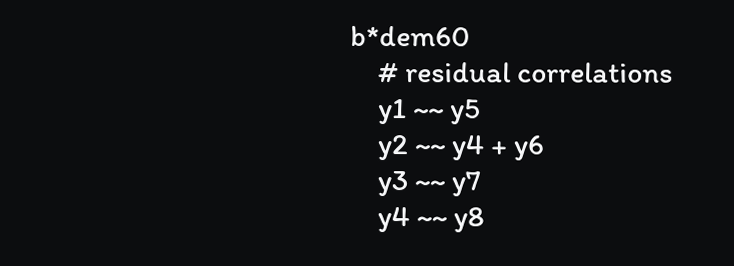b*dem60
    # residual correlations
    y1 ~~ y5
    y2 ~~ y4 + y6
    y3 ~~ y7
    y4 ~~ y8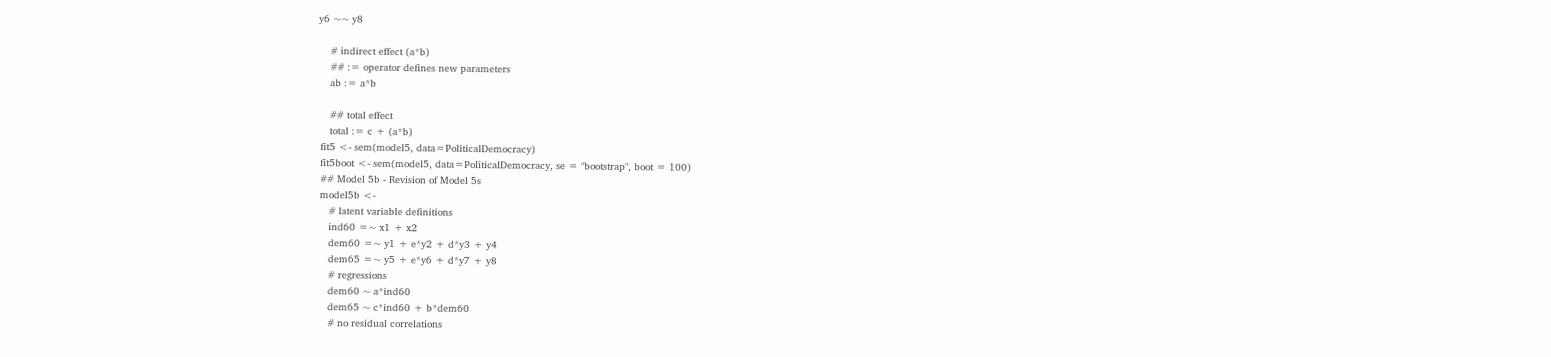y6 ~~ y8

    # indirect effect (a*b)
    ## := operator defines new parameters
    ab := a*b

    ## total effect
    total := c + (a*b)
 fit5 <- sem(model5, data=PoliticalDemocracy)
 fit5boot <- sem(model5, data=PoliticalDemocracy, se = "bootstrap", boot = 100)
 ## Model 5b - Revision of Model 5s
 model5b <-
    # latent variable definitions
    ind60 =~ x1 + x2
    dem60 =~ y1 + e*y2 + d*y3 + y4
    dem65 =~ y5 + e*y6 + d*y7 + y8
    # regressions
    dem60 ~ a*ind60
    dem65 ~ c*ind60 + b*dem60
    # no residual correlations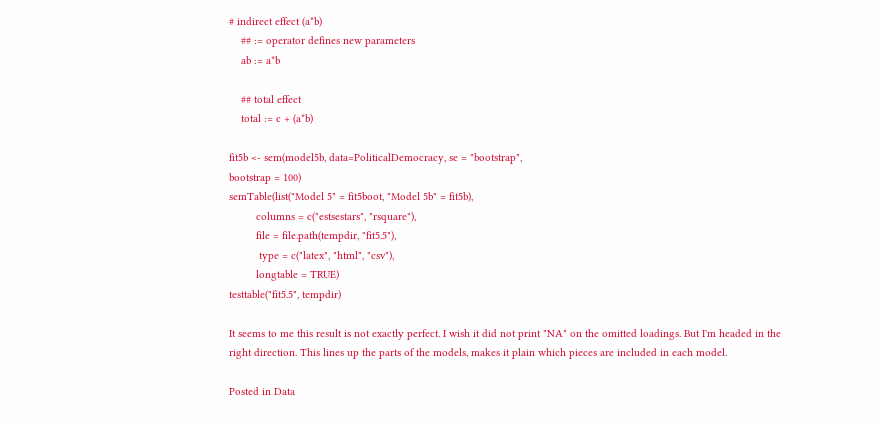# indirect effect (a*b)
    ## := operator defines new parameters
    ab := a*b

    ## total effect
    total := c + (a*b)

fit5b <- sem(model5b, data=PoliticalDemocracy, se = "bootstrap",
bootstrap = 100)
semTable(list("Model 5" = fit5boot, "Model 5b" = fit5b),
         columns = c("estsestars", "rsquare"),
         file = file.path(tempdir, "fit5.5"),
          type = c("latex", "html", "csv"),
         longtable = TRUE)
testtable("fit5.5", tempdir)

It seems to me this result is not exactly perfect. I wish it did not print "NA" on the omitted loadings. But I'm headed in the right direction. This lines up the parts of the models, makes it plain which pieces are included in each model.

Posted in Data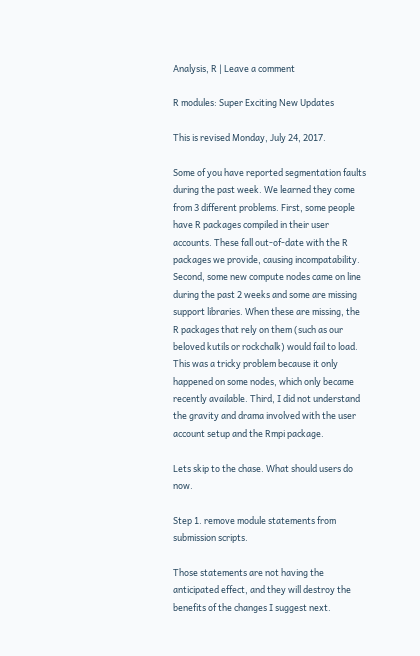Analysis, R | Leave a comment

R modules: Super Exciting New Updates

This is revised Monday, July 24, 2017.

Some of you have reported segmentation faults during the past week. We learned they come from 3 different problems. First, some people have R packages compiled in their user accounts. These fall out-of-date with the R packages we provide, causing incompatability. Second, some new compute nodes came on line during the past 2 weeks and some are missing support libraries. When these are missing, the R packages that rely on them (such as our beloved kutils or rockchalk) would fail to load. This was a tricky problem because it only happened on some nodes, which only became recently available. Third, I did not understand the gravity and drama involved with the user account setup and the Rmpi package.

Lets skip to the chase. What should users do now.

Step 1. remove module statements from submission scripts.

Those statements are not having the anticipated effect, and they will destroy the benefits of the changes I suggest next.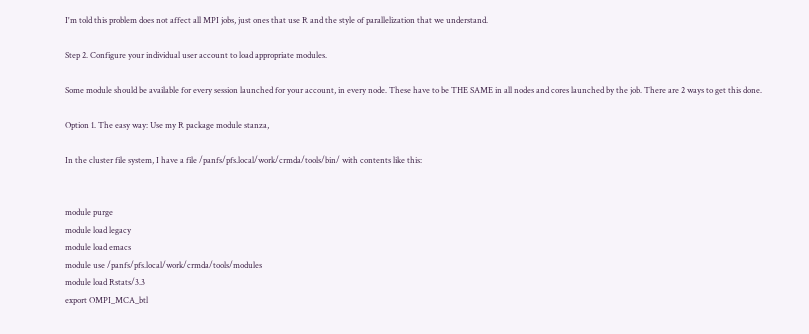I'm told this problem does not affect all MPI jobs, just ones that use R and the style of parallelization that we understand.

Step 2. Configure your individual user account to load appropriate modules.

Some module should be available for every session launched for your account, in every node. These have to be THE SAME in all nodes and cores launched by the job. There are 2 ways to get this done.

Option 1. The easy way: Use my R package module stanza,

In the cluster file system, I have a file /panfs/pfs.local/work/crmda/tools/bin/ with contents like this:


module purge
module load legacy
module load emacs
module use /panfs/pfs.local/work/crmda/tools/modules
module load Rstats/3.3
export OMPI_MCA_btl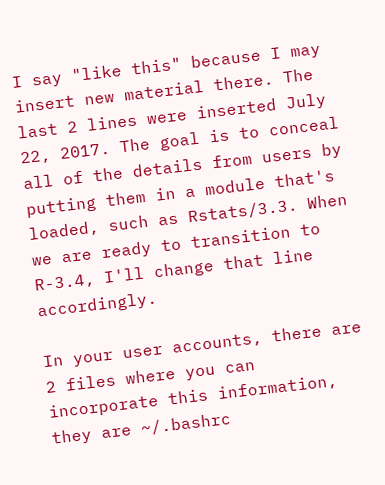I say "like this" because I may insert new material there. The last 2 lines were inserted July 22, 2017. The goal is to conceal all of the details from users by putting them in a module that's loaded, such as Rstats/3.3. When we are ready to transition to R-3.4, I'll change that line accordingly.

In your user accounts, there are 2 files where you can incorporate this information, they are ~/.bashrc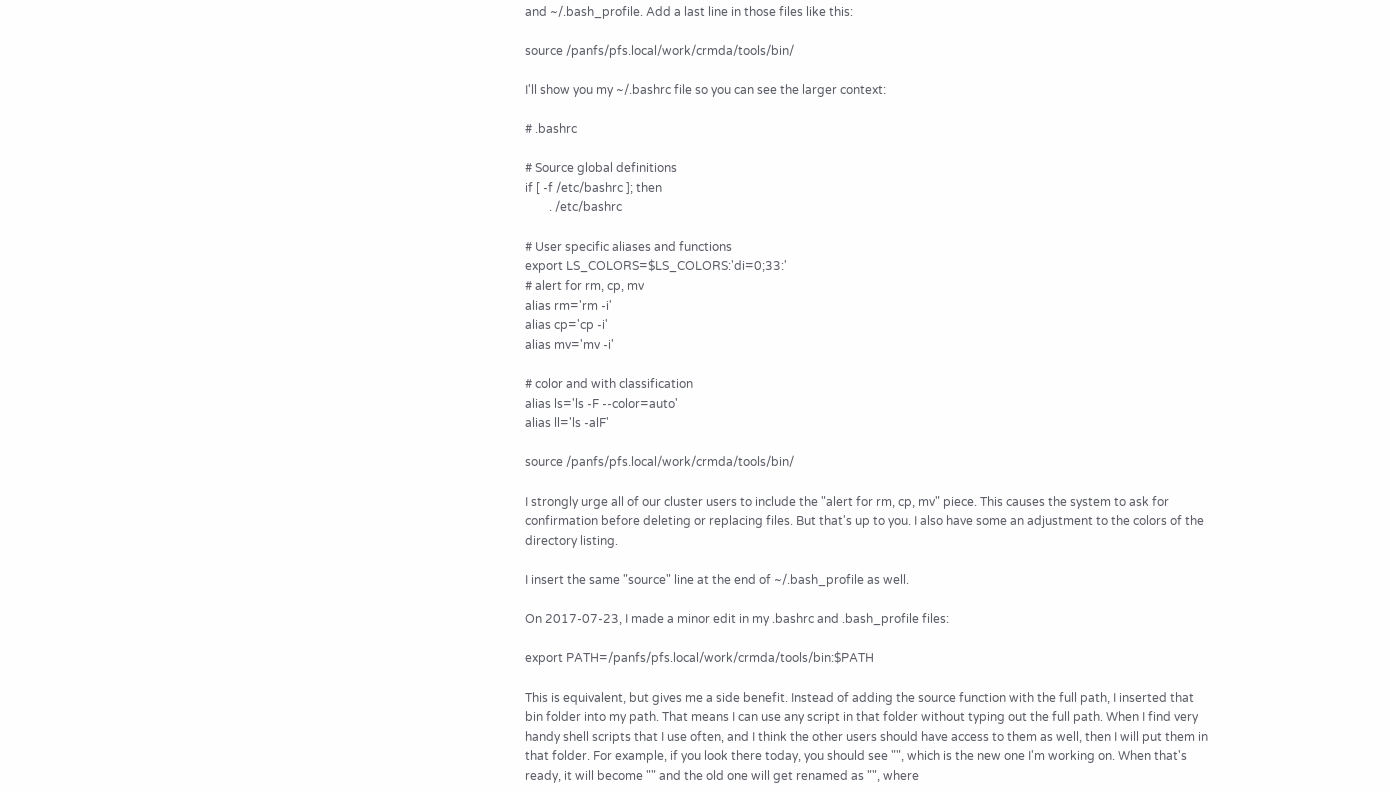and ~/.bash_profile. Add a last line in those files like this:

source /panfs/pfs.local/work/crmda/tools/bin/

I'll show you my ~/.bashrc file so you can see the larger context:

# .bashrc

# Source global definitions
if [ -f /etc/bashrc ]; then
        . /etc/bashrc

# User specific aliases and functions
export LS_COLORS=$LS_COLORS:'di=0;33:'
# alert for rm, cp, mv
alias rm='rm -i'
alias cp='cp -i'
alias mv='mv -i'

# color and with classification
alias ls='ls -F --color=auto'
alias ll='ls -alF'

source /panfs/pfs.local/work/crmda/tools/bin/

I strongly urge all of our cluster users to include the "alert for rm, cp, mv" piece. This causes the system to ask for confirmation before deleting or replacing files. But that's up to you. I also have some an adjustment to the colors of the directory listing.

I insert the same "source" line at the end of ~/.bash_profile as well.

On 2017-07-23, I made a minor edit in my .bashrc and .bash_profile files:

export PATH=/panfs/pfs.local/work/crmda/tools/bin:$PATH

This is equivalent, but gives me a side benefit. Instead of adding the source function with the full path, I inserted that bin folder into my path. That means I can use any script in that folder without typing out the full path. When I find very handy shell scripts that I use often, and I think the other users should have access to them as well, then I will put them in that folder. For example, if you look there today, you should see "", which is the new one I'm working on. When that's ready, it will become "" and the old one will get renamed as "", where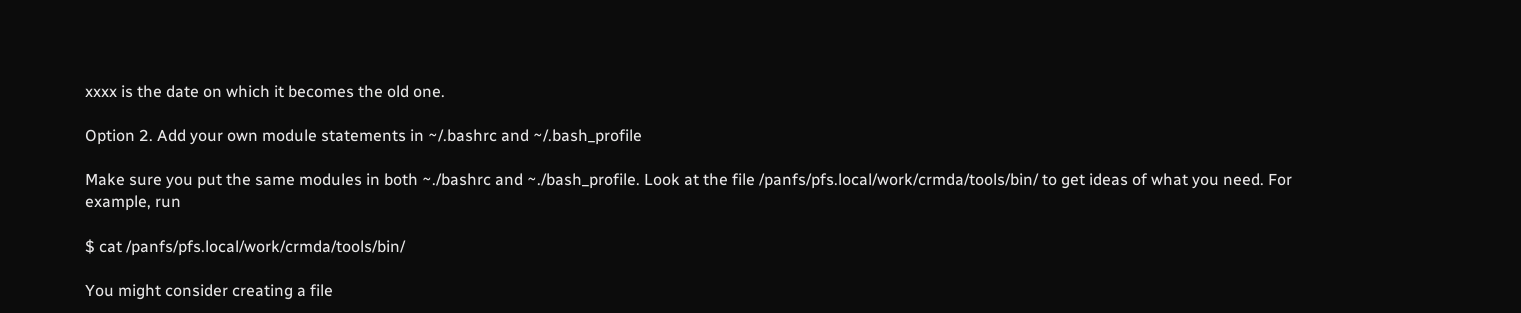xxxx is the date on which it becomes the old one.

Option 2. Add your own module statements in ~/.bashrc and ~/.bash_profile

Make sure you put the same modules in both ~./bashrc and ~./bash_profile. Look at the file /panfs/pfs.local/work/crmda/tools/bin/ to get ideas of what you need. For example, run

$ cat /panfs/pfs.local/work/crmda/tools/bin/

You might consider creating a file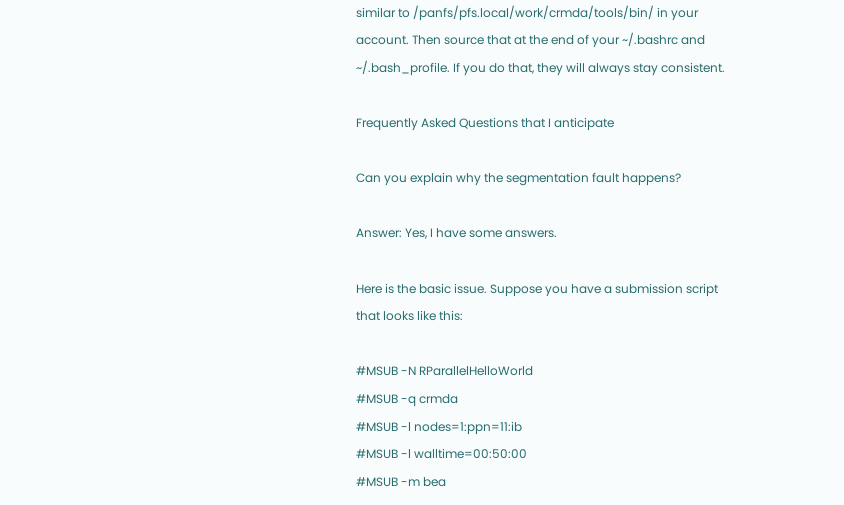similar to /panfs/pfs.local/work/crmda/tools/bin/ in your account. Then source that at the end of your ~/.bashrc and ~/.bash_profile. If you do that, they will always stay consistent.

Frequently Asked Questions that I anticipate

Can you explain why the segmentation fault happens?

Answer: Yes, I have some answers.

Here is the basic issue. Suppose you have a submission script that looks like this:

#MSUB -N RParallelHelloWorld
#MSUB -q crmda
#MSUB -l nodes=1:ppn=11:ib
#MSUB -l walltime=00:50:00
#MSUB -m bea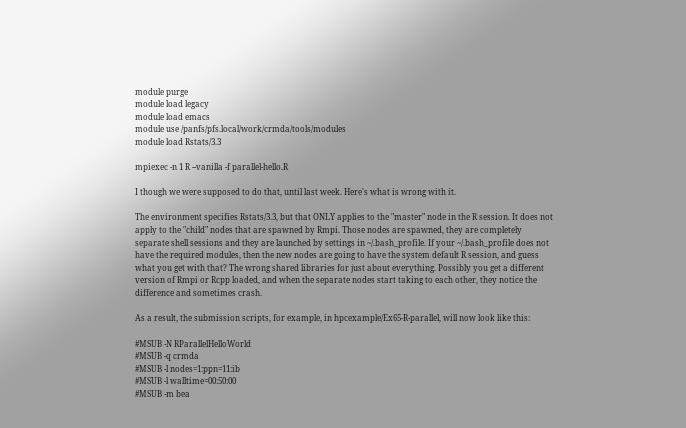module purge
module load legacy
module load emacs
module use /panfs/pfs.local/work/crmda/tools/modules
module load Rstats/3.3

mpiexec -n 1 R --vanilla -f parallel-hello.R

I though we were supposed to do that, until last week. Here's what is wrong with it.

The environment specifies Rstats/3.3, but that ONLY applies to the "master" node in the R session. It does not apply to the "child" nodes that are spawned by Rmpi. Those nodes are spawned, they are completely separate shell sessions and they are launched by settings in ~/.bash_profile. If your ~/.bash_profile does not have the required modules, then the new nodes are going to have the system default R session, and guess what you get with that? The wrong shared libraries for just about everything. Possibly you get a different version of Rmpi or Rcpp loaded, and when the separate nodes start taking to each other, they notice the difference and sometimes crash.

As a result, the submission scripts, for example, in hpcexample/Ex65-R-parallel, will now look like this:

#MSUB -N RParallelHelloWorld
#MSUB -q crmda
#MSUB -l nodes=1:ppn=11:ib
#MSUB -l walltime=00:50:00
#MSUB -m bea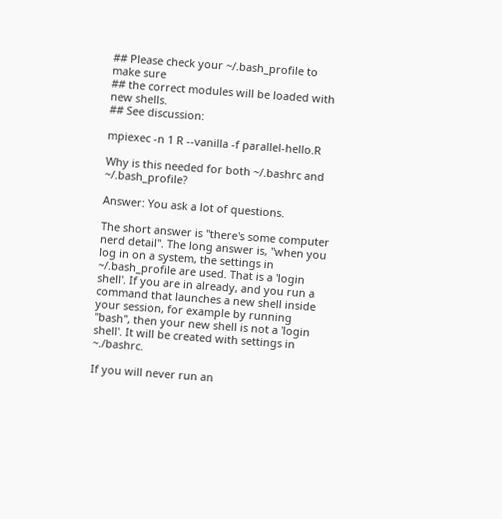## Please check your ~/.bash_profile to make sure
## the correct modules will be loaded with new shells.
## See discussion:

mpiexec -n 1 R --vanilla -f parallel-hello.R

Why is this needed for both ~/.bashrc and ~/.bash_profile?

Answer: You ask a lot of questions.

The short answer is "there's some computer nerd detail". The long answer is, "when you log in on a system, the settings in ~/.bash_profile are used. That is a 'login shell'. If you are in already, and you run a command that launches a new shell inside your session, for example by running "bash", then your new shell is not a 'login shell'. It will be created with settings in ~./bashrc.

If you will never run an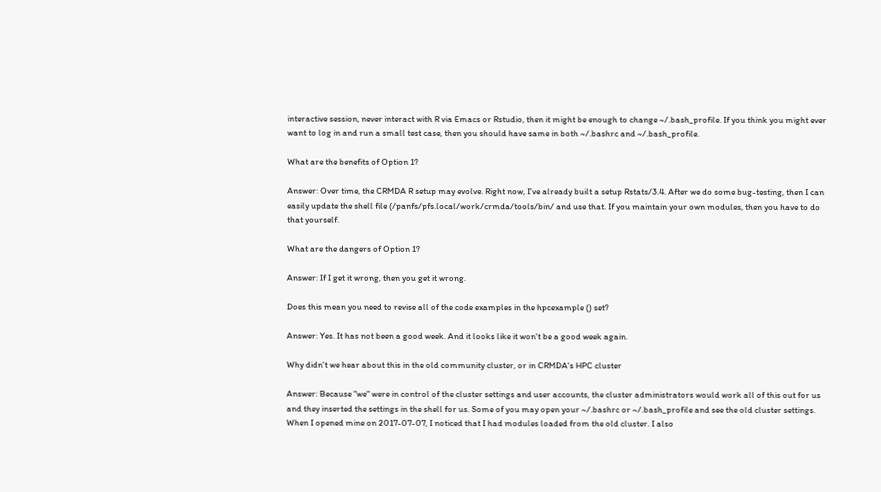interactive session, never interact with R via Emacs or Rstudio, then it might be enough to change ~/.bash_profile. If you think you might ever want to log in and run a small test case, then you should have same in both ~/.bashrc and ~/.bash_profile.

What are the benefits of Option 1?

Answer: Over time, the CRMDA R setup may evolve. Right now, I've already built a setup Rstats/3.4. After we do some bug-testing, then I can easily update the shell file (/panfs/pfs.local/work/crmda/tools/bin/ and use that. If you maintain your own modules, then you have to do that yourself.

What are the dangers of Option 1?

Answer: If I get it wrong, then you get it wrong.

Does this mean you need to revise all of the code examples in the hpcexample () set?

Answer: Yes. It has not been a good week. And it looks like it won't be a good week again.

Why didn't we hear about this in the old community cluster, or in CRMDA's HPC cluster

Answer: Because "we" were in control of the cluster settings and user accounts, the cluster administrators would work all of this out for us and they inserted the settings in the shell for us. Some of you may open your ~/.bashrc or ~/.bash_profile and see the old cluster settings. When I opened mine on 2017-07-07, I noticed that I had modules loaded from the old cluster. I also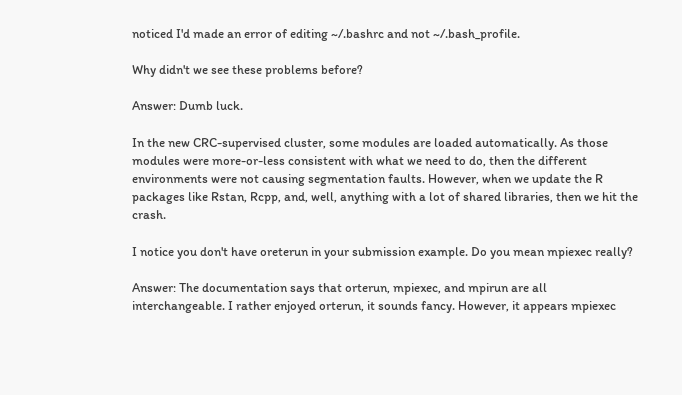noticed I'd made an error of editing ~/.bashrc and not ~/.bash_profile.

Why didn't we see these problems before?

Answer: Dumb luck.

In the new CRC-supervised cluster, some modules are loaded automatically. As those modules were more-or-less consistent with what we need to do, then the different environments were not causing segmentation faults. However, when we update the R packages like Rstan, Rcpp, and, well, anything with a lot of shared libraries, then we hit the crash.

I notice you don't have oreterun in your submission example. Do you mean mpiexec really?

Answer: The documentation says that orterun, mpiexec, and mpirun are all interchangeable. I rather enjoyed orterun, it sounds fancy. However, it appears mpiexec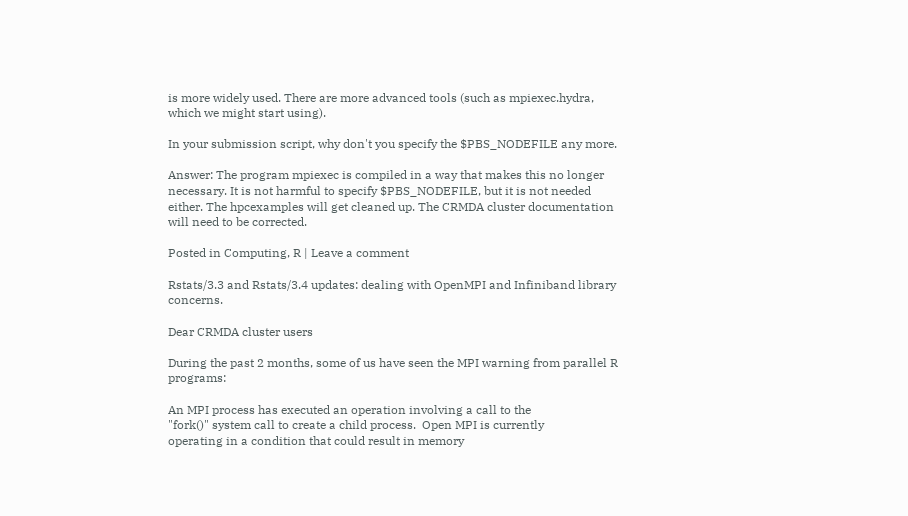is more widely used. There are more advanced tools (such as mpiexec.hydra, which we might start using).

In your submission script, why don't you specify the $PBS_NODEFILE any more.

Answer: The program mpiexec is compiled in a way that makes this no longer necessary. It is not harmful to specify $PBS_NODEFILE, but it is not needed either. The hpcexamples will get cleaned up. The CRMDA cluster documentation will need to be corrected.

Posted in Computing, R | Leave a comment

Rstats/3.3 and Rstats/3.4 updates: dealing with OpenMPI and Infiniband library concerns.

Dear CRMDA cluster users

During the past 2 months, some of us have seen the MPI warning from parallel R programs:

An MPI process has executed an operation involving a call to the
"fork()" system call to create a child process.  Open MPI is currently
operating in a condition that could result in memory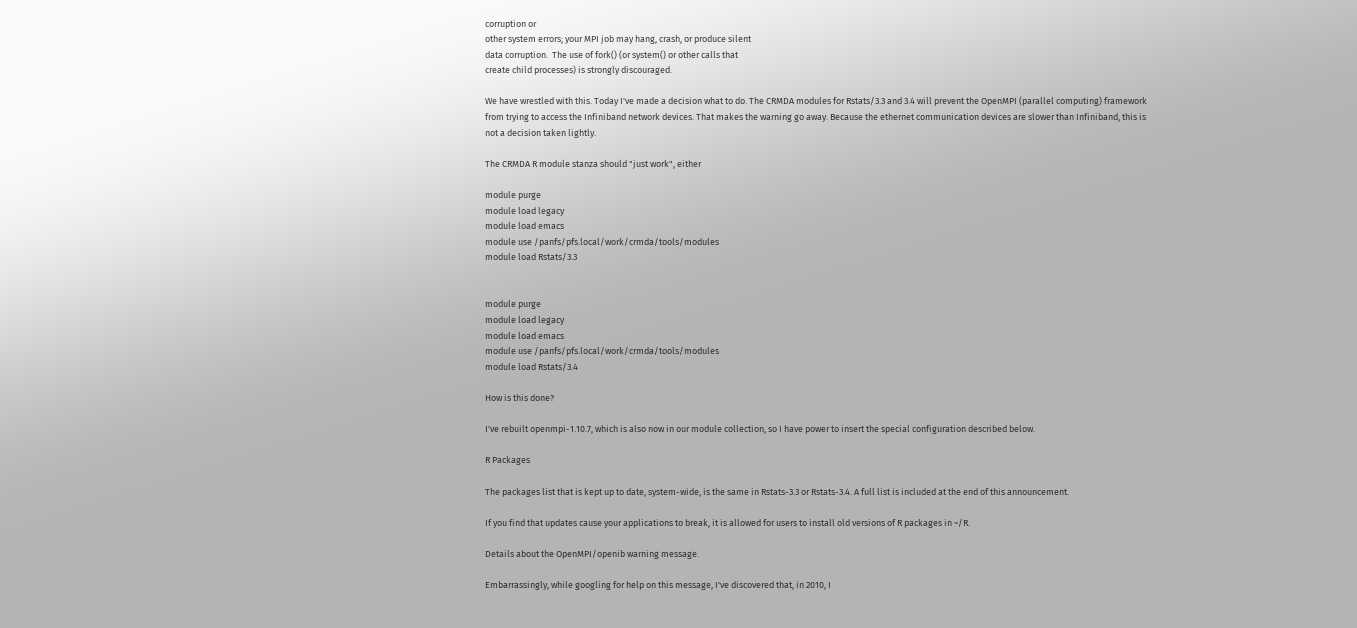corruption or
other system errors; your MPI job may hang, crash, or produce silent
data corruption.  The use of fork() (or system() or other calls that
create child processes) is strongly discouraged.

We have wrestled with this. Today I've made a decision what to do. The CRMDA modules for Rstats/3.3 and 3.4 will prevent the OpenMPI (parallel computing) framework from trying to access the Infiniband network devices. That makes the warning go away. Because the ethernet communication devices are slower than Infiniband, this is not a decision taken lightly.

The CRMDA R module stanza should "just work", either

module purge
module load legacy
module load emacs
module use /panfs/pfs.local/work/crmda/tools/modules
module load Rstats/3.3


module purge
module load legacy
module load emacs
module use /panfs/pfs.local/work/crmda/tools/modules
module load Rstats/3.4

How is this done?

I've rebuilt openmpi-1.10.7, which is also now in our module collection, so I have power to insert the special configuration described below.

R Packages

The packages list that is kept up to date, system-wide, is the same in Rstats-3.3 or Rstats-3.4. A full list is included at the end of this announcement.

If you find that updates cause your applications to break, it is allowed for users to install old versions of R packages in ~/R.

Details about the OpenMPI/openib warning message.

Embarrassingly, while googling for help on this message, I've discovered that, in 2010, I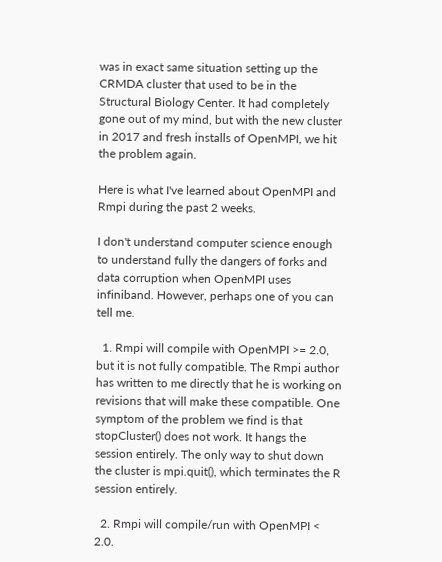was in exact same situation setting up the CRMDA cluster that used to be in the Structural Biology Center. It had completely gone out of my mind, but with the new cluster in 2017 and fresh installs of OpenMPI, we hit the problem again.

Here is what I've learned about OpenMPI and Rmpi during the past 2 weeks.

I don't understand computer science enough to understand fully the dangers of forks and data corruption when OpenMPI uses infiniband. However, perhaps one of you can tell me.

  1. Rmpi will compile with OpenMPI >= 2.0, but it is not fully compatible. The Rmpi author has written to me directly that he is working on revisions that will make these compatible. One symptom of the problem we find is that stopCluster() does not work. It hangs the session entirely. The only way to shut down the cluster is mpi.quit(), which terminates the R session entirely.

  2. Rmpi will compile/run with OpenMPI < 2.0.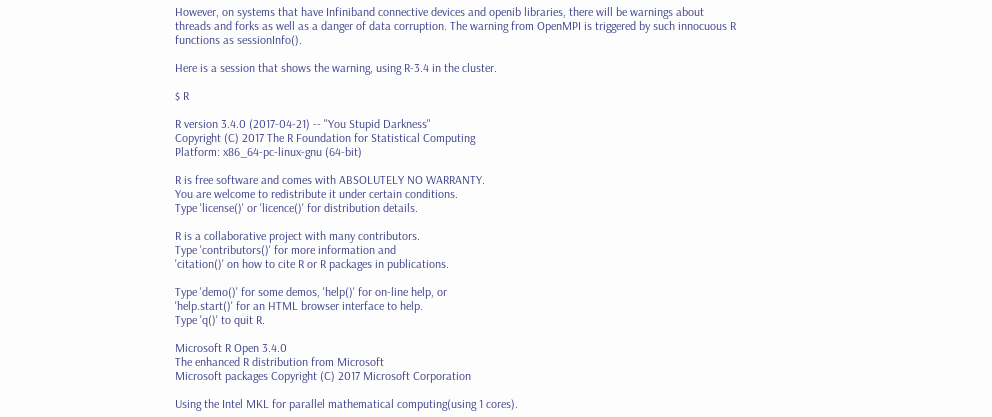However, on systems that have Infiniband connective devices and openib libraries, there will be warnings about threads and forks as well as a danger of data corruption. The warning from OpenMPI is triggered by such innocuous R functions as sessionInfo().

Here is a session that shows the warning, using R-3.4 in the cluster.

$ R

R version 3.4.0 (2017-04-21) -- "You Stupid Darkness"
Copyright (C) 2017 The R Foundation for Statistical Computing
Platform: x86_64-pc-linux-gnu (64-bit)

R is free software and comes with ABSOLUTELY NO WARRANTY.
You are welcome to redistribute it under certain conditions.
Type 'license()' or 'licence()' for distribution details.

R is a collaborative project with many contributors.
Type 'contributors()' for more information and
'citation()' on how to cite R or R packages in publications.

Type 'demo()' for some demos, 'help()' for on-line help, or
'help.start()' for an HTML browser interface to help.
Type 'q()' to quit R.

Microsoft R Open 3.4.0
The enhanced R distribution from Microsoft
Microsoft packages Copyright (C) 2017 Microsoft Corporation

Using the Intel MKL for parallel mathematical computing(using 1 cores).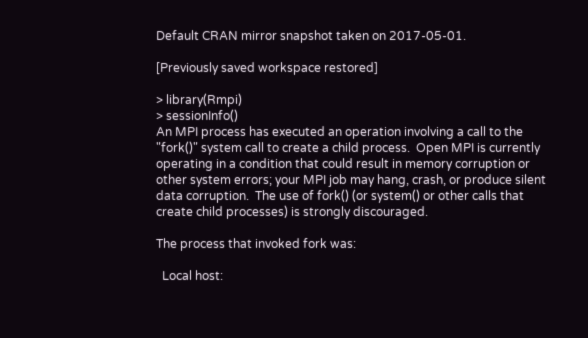Default CRAN mirror snapshot taken on 2017-05-01.

[Previously saved workspace restored]

> library(Rmpi)
> sessionInfo()
An MPI process has executed an operation involving a call to the
"fork()" system call to create a child process.  Open MPI is currently
operating in a condition that could result in memory corruption or
other system errors; your MPI job may hang, crash, or produce silent
data corruption.  The use of fork() (or system() or other calls that
create child processes) is strongly discouraged.

The process that invoked fork was:

  Local host: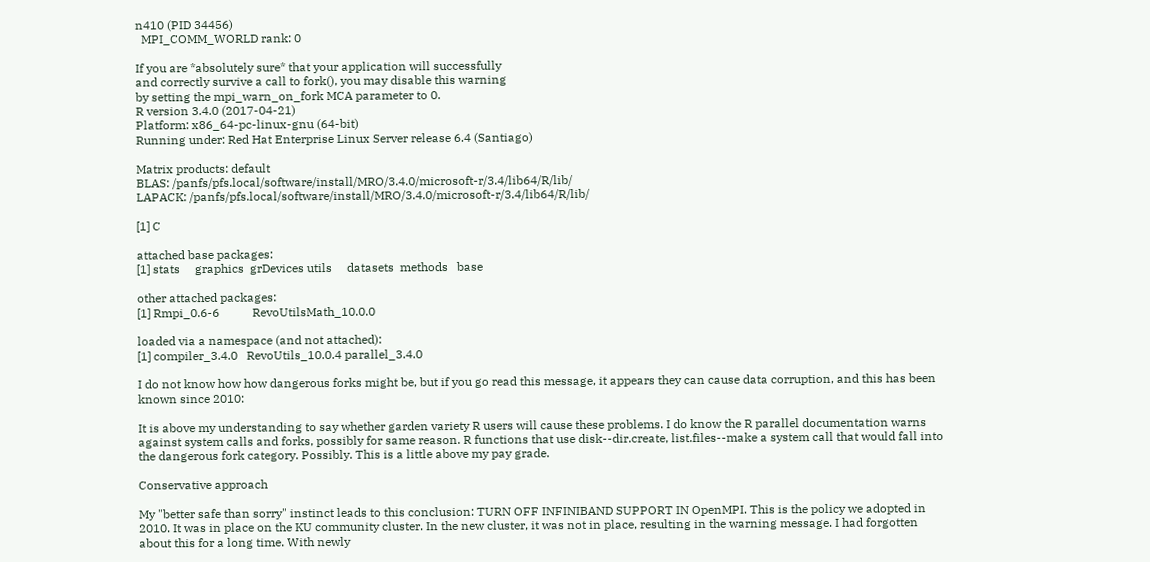n410 (PID 34456)
  MPI_COMM_WORLD rank: 0

If you are *absolutely sure* that your application will successfully
and correctly survive a call to fork(), you may disable this warning
by setting the mpi_warn_on_fork MCA parameter to 0.
R version 3.4.0 (2017-04-21)
Platform: x86_64-pc-linux-gnu (64-bit)
Running under: Red Hat Enterprise Linux Server release 6.4 (Santiago)

Matrix products: default
BLAS: /panfs/pfs.local/software/install/MRO/3.4.0/microsoft-r/3.4/lib64/R/lib/
LAPACK: /panfs/pfs.local/software/install/MRO/3.4.0/microsoft-r/3.4/lib64/R/lib/

[1] C

attached base packages:
[1] stats     graphics  grDevices utils     datasets  methods   base

other attached packages:
[1] Rmpi_0.6-6           RevoUtilsMath_10.0.0

loaded via a namespace (and not attached):
[1] compiler_3.4.0   RevoUtils_10.0.4 parallel_3.4.0

I do not know how how dangerous forks might be, but if you go read this message, it appears they can cause data corruption, and this has been known since 2010:

It is above my understanding to say whether garden variety R users will cause these problems. I do know the R parallel documentation warns against system calls and forks, possibly for same reason. R functions that use disk--dir.create, list.files--make a system call that would fall into the dangerous fork category. Possibly. This is a little above my pay grade.

Conservative approach

My "better safe than sorry" instinct leads to this conclusion: TURN OFF INFINIBAND SUPPORT IN OpenMPI. This is the policy we adopted in 2010. It was in place on the KU community cluster. In the new cluster, it was not in place, resulting in the warning message. I had forgotten about this for a long time. With newly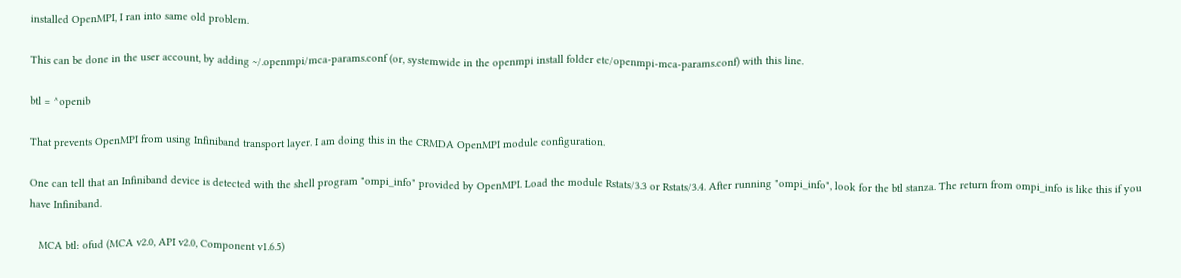installed OpenMPI, I ran into same old problem.

This can be done in the user account, by adding ~/.openmpi/mca-params.conf (or, systemwide in the openmpi install folder etc/openmpi-mca-params.conf) with this line.

btl = ^openib

That prevents OpenMPI from using Infiniband transport layer. I am doing this in the CRMDA OpenMPI module configuration.

One can tell that an Infiniband device is detected with the shell program "ompi_info" provided by OpenMPI. Load the module Rstats/3.3 or Rstats/3.4. After running "ompi_info", look for the btl stanza. The return from ompi_info is like this if you have Infiniband.

   MCA btl: ofud (MCA v2.0, API v2.0, Component v1.6.5)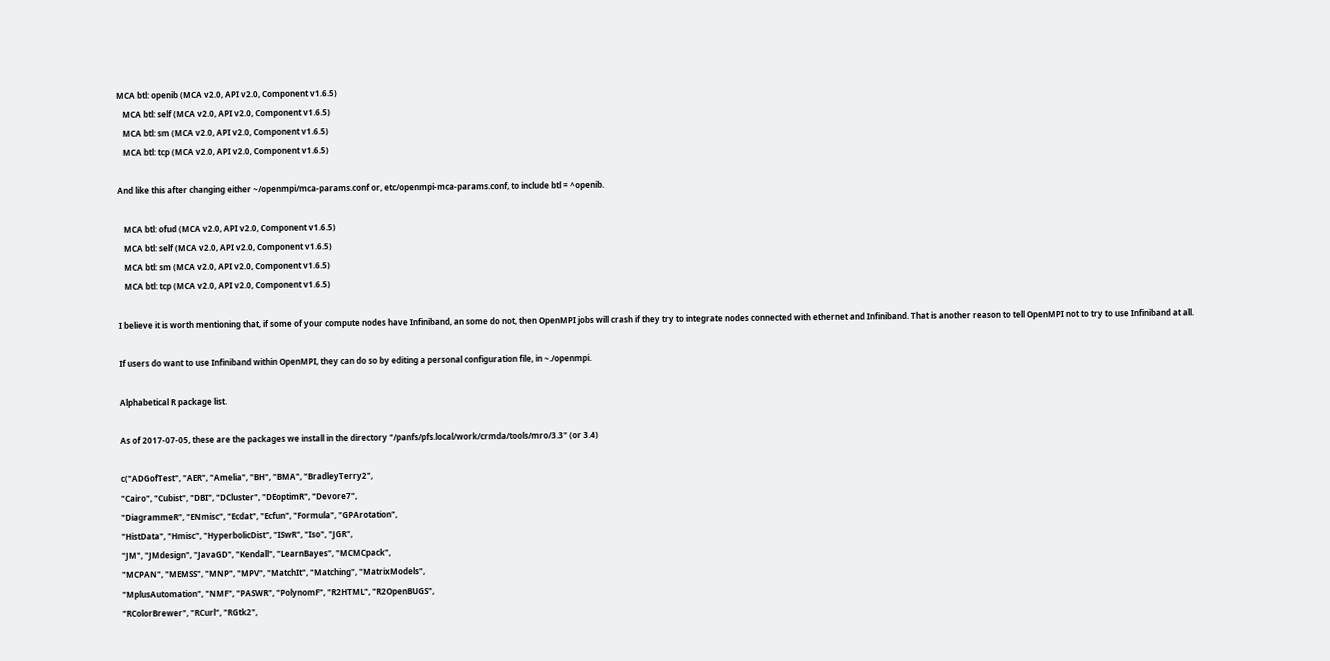MCA btl: openib (MCA v2.0, API v2.0, Component v1.6.5)
   MCA btl: self (MCA v2.0, API v2.0, Component v1.6.5)
   MCA btl: sm (MCA v2.0, API v2.0, Component v1.6.5)
   MCA btl: tcp (MCA v2.0, API v2.0, Component v1.6.5)

And like this after changing either ~/openmpi/mca-params.conf or, etc/openmpi-mca-params.conf, to include btl = ^openib.

   MCA btl: ofud (MCA v2.0, API v2.0, Component v1.6.5)
   MCA btl: self (MCA v2.0, API v2.0, Component v1.6.5)
   MCA btl: sm (MCA v2.0, API v2.0, Component v1.6.5)
   MCA btl: tcp (MCA v2.0, API v2.0, Component v1.6.5)

I believe it is worth mentioning that, if some of your compute nodes have Infiniband, an some do not, then OpenMPI jobs will crash if they try to integrate nodes connected with ethernet and Infiniband. That is another reason to tell OpenMPI not to try to use Infiniband at all.

If users do want to use Infiniband within OpenMPI, they can do so by editing a personal configuration file, in ~./openmpi.

Alphabetical R package list.

As of 2017-07-05, these are the packages we install in the directory "/panfs/pfs.local/work/crmda/tools/mro/3.3" (or 3.4)

c("ADGofTest", "AER", "Amelia", "BH", "BMA", "BradleyTerry2",
"Cairo", "Cubist", "DBI", "DCluster", "DEoptimR", "Devore7",
"DiagrammeR", "ENmisc", "Ecdat", "Ecfun", "Formula", "GPArotation",
"HistData", "Hmisc", "HyperbolicDist", "ISwR", "Iso", "JGR",
"JM", "JMdesign", "JavaGD", "Kendall", "LearnBayes", "MCMCpack",
"MCPAN", "MEMSS", "MNP", "MPV", "MatchIt", "Matching", "MatrixModels",
"MplusAutomation", "NMF", "PASWR", "PolynomF", "R2HTML", "R2OpenBUGS",
"RColorBrewer", "RCurl", "RGtk2",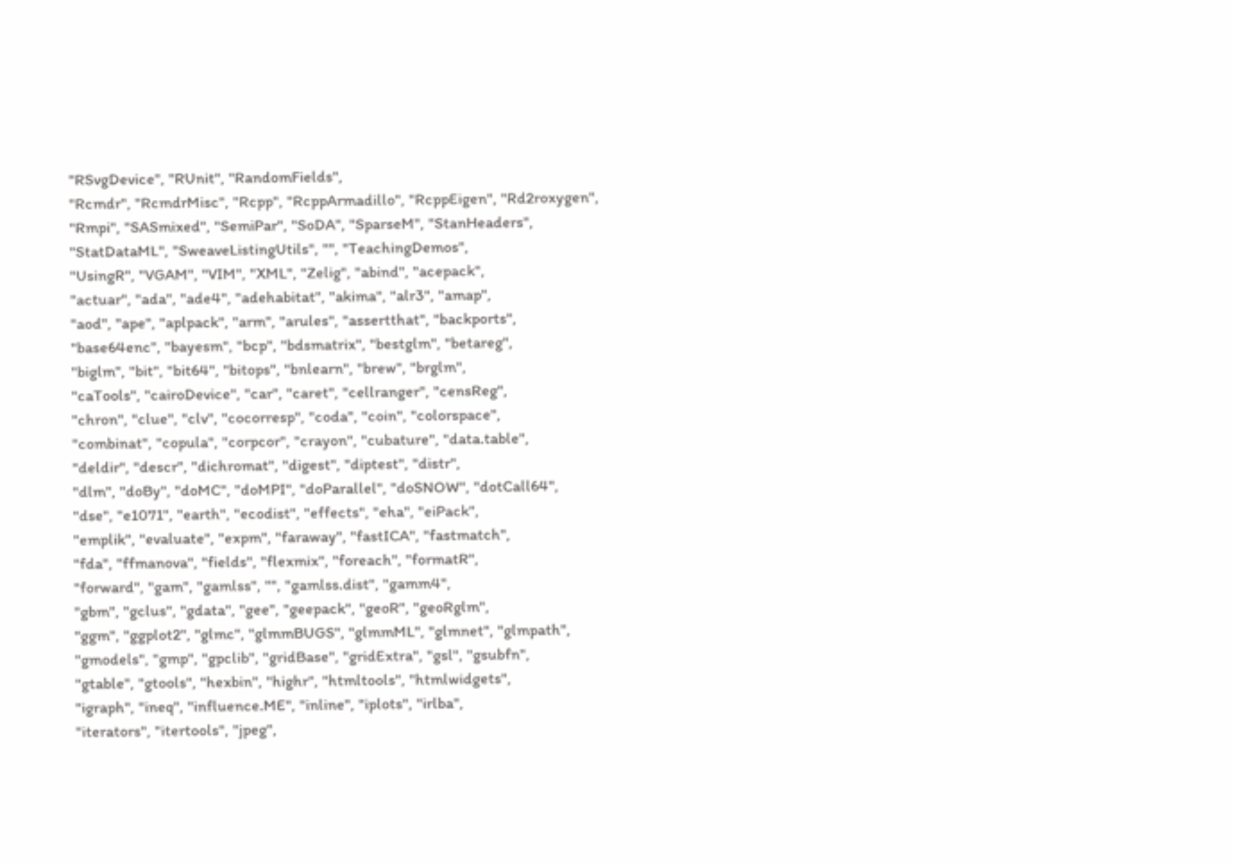"RSvgDevice", "RUnit", "RandomFields",
"Rcmdr", "RcmdrMisc", "Rcpp", "RcppArmadillo", "RcppEigen", "Rd2roxygen",
"Rmpi", "SASmixed", "SemiPar", "SoDA", "SparseM", "StanHeaders",
"StatDataML", "SweaveListingUtils", "", "TeachingDemos",
"UsingR", "VGAM", "VIM", "XML", "Zelig", "abind", "acepack",
"actuar", "ada", "ade4", "adehabitat", "akima", "alr3", "amap",
"aod", "ape", "aplpack", "arm", "arules", "assertthat", "backports",
"base64enc", "bayesm", "bcp", "bdsmatrix", "bestglm", "betareg",
"biglm", "bit", "bit64", "bitops", "bnlearn", "brew", "brglm",
"caTools", "cairoDevice", "car", "caret", "cellranger", "censReg",
"chron", "clue", "clv", "cocorresp", "coda", "coin", "colorspace",
"combinat", "copula", "corpcor", "crayon", "cubature", "data.table",
"deldir", "descr", "dichromat", "digest", "diptest", "distr",
"dlm", "doBy", "doMC", "doMPI", "doParallel", "doSNOW", "dotCall64",
"dse", "e1071", "earth", "ecodist", "effects", "eha", "eiPack",
"emplik", "evaluate", "expm", "faraway", "fastICA", "fastmatch",
"fda", "ffmanova", "fields", "flexmix", "foreach", "formatR",
"forward", "gam", "gamlss", "", "gamlss.dist", "gamm4",
"gbm", "gclus", "gdata", "gee", "geepack", "geoR", "geoRglm",
"ggm", "ggplot2", "glmc", "glmmBUGS", "glmmML", "glmnet", "glmpath",
"gmodels", "gmp", "gpclib", "gridBase", "gridExtra", "gsl", "gsubfn",
"gtable", "gtools", "hexbin", "highr", "htmltools", "htmlwidgets",
"igraph", "ineq", "influence.ME", "inline", "iplots", "irlba",
"iterators", "itertools", "jpeg",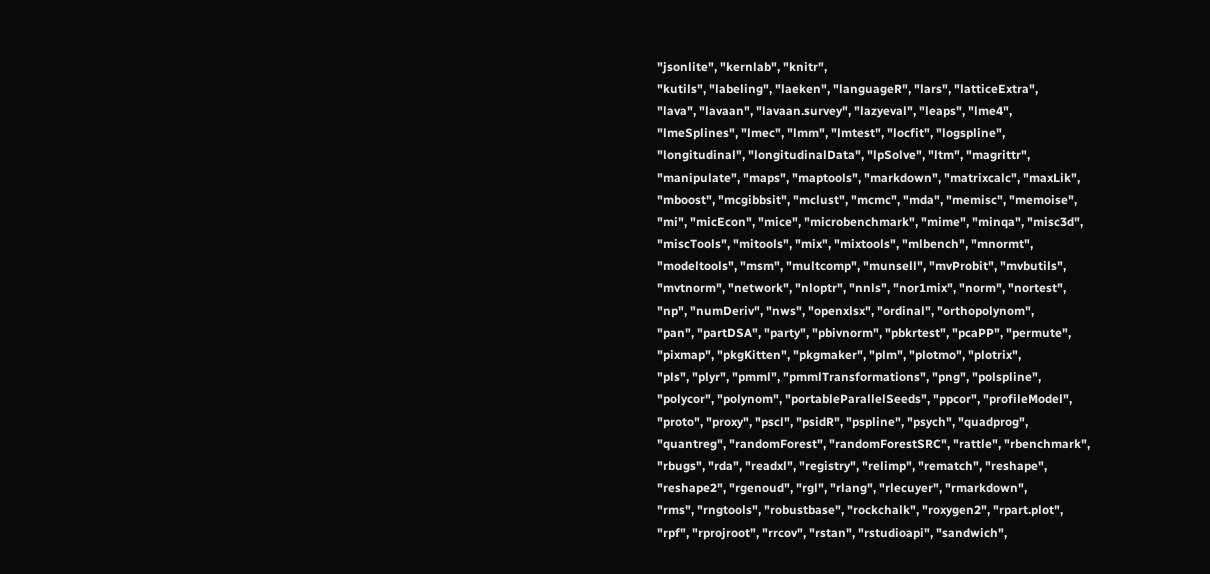"jsonlite", "kernlab", "knitr",
"kutils", "labeling", "laeken", "languageR", "lars", "latticeExtra",
"lava", "lavaan", "lavaan.survey", "lazyeval", "leaps", "lme4",
"lmeSplines", "lmec", "lmm", "lmtest", "locfit", "logspline",
"longitudinal", "longitudinalData", "lpSolve", "ltm", "magrittr",
"manipulate", "maps", "maptools", "markdown", "matrixcalc", "maxLik",
"mboost", "mcgibbsit", "mclust", "mcmc", "mda", "memisc", "memoise",
"mi", "micEcon", "mice", "microbenchmark", "mime", "minqa", "misc3d",
"miscTools", "mitools", "mix", "mixtools", "mlbench", "mnormt",
"modeltools", "msm", "multcomp", "munsell", "mvProbit", "mvbutils",
"mvtnorm", "network", "nloptr", "nnls", "nor1mix", "norm", "nortest",
"np", "numDeriv", "nws", "openxlsx", "ordinal", "orthopolynom",
"pan", "partDSA", "party", "pbivnorm", "pbkrtest", "pcaPP", "permute",
"pixmap", "pkgKitten", "pkgmaker", "plm", "plotmo", "plotrix",
"pls", "plyr", "pmml", "pmmlTransformations", "png", "polspline",
"polycor", "polynom", "portableParallelSeeds", "ppcor", "profileModel",
"proto", "proxy", "pscl", "psidR", "pspline", "psych", "quadprog",
"quantreg", "randomForest", "randomForestSRC", "rattle", "rbenchmark",
"rbugs", "rda", "readxl", "registry", "relimp", "rematch", "reshape",
"reshape2", "rgenoud", "rgl", "rlang", "rlecuyer", "rmarkdown",
"rms", "rngtools", "robustbase", "rockchalk", "roxygen2", "rpart.plot",
"rpf", "rprojroot", "rrcov", "rstan", "rstudioapi", "sandwich",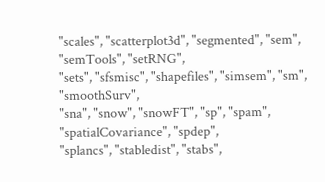"scales", "scatterplot3d", "segmented", "sem", "semTools", "setRNG",
"sets", "sfsmisc", "shapefiles", "simsem", "sm", "smoothSurv",
"sna", "snow", "snowFT", "sp", "spam", "spatialCovariance", "spdep",
"splancs", "stabledist", "stabs",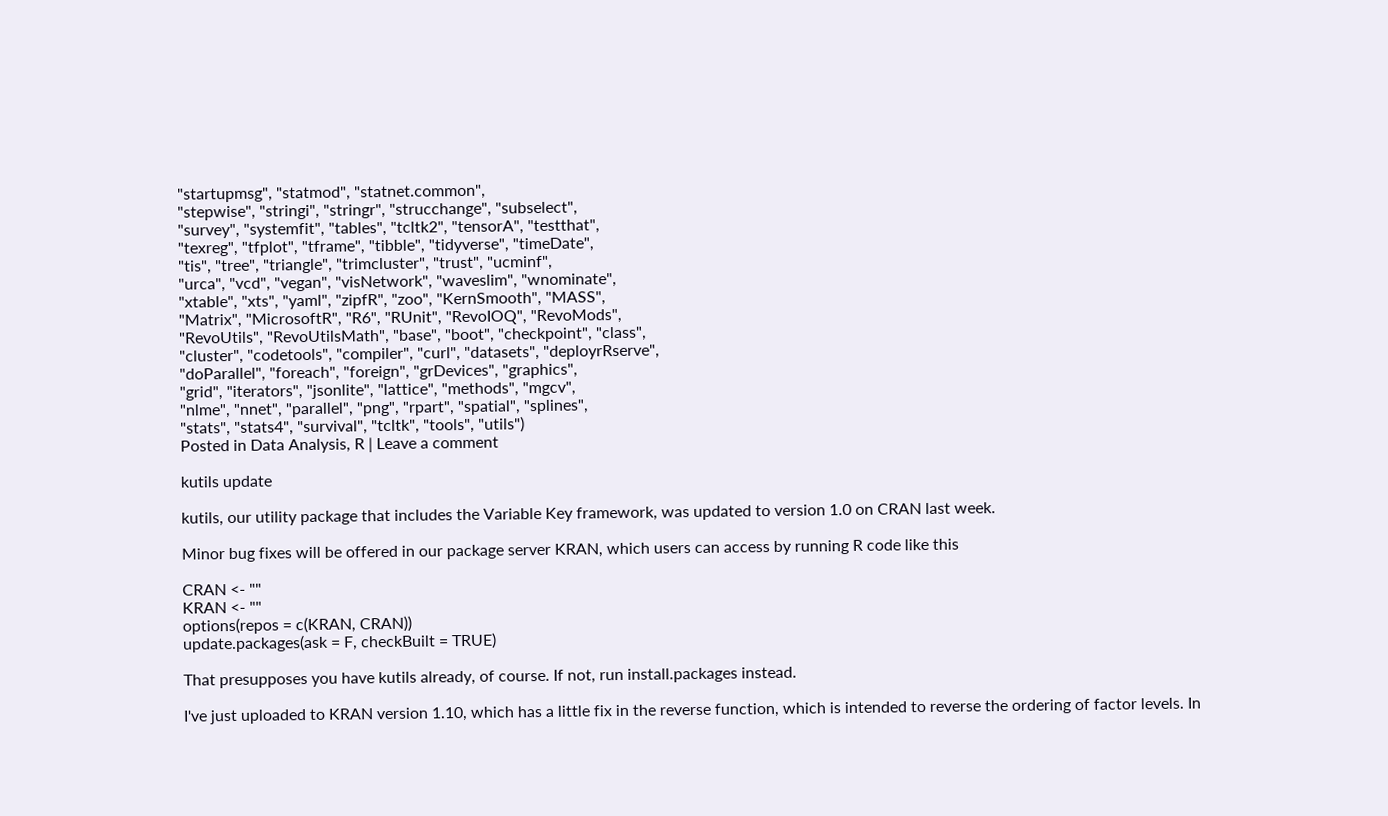"startupmsg", "statmod", "statnet.common",
"stepwise", "stringi", "stringr", "strucchange", "subselect",
"survey", "systemfit", "tables", "tcltk2", "tensorA", "testthat",
"texreg", "tfplot", "tframe", "tibble", "tidyverse", "timeDate",
"tis", "tree", "triangle", "trimcluster", "trust", "ucminf",
"urca", "vcd", "vegan", "visNetwork", "waveslim", "wnominate",
"xtable", "xts", "yaml", "zipfR", "zoo", "KernSmooth", "MASS",
"Matrix", "MicrosoftR", "R6", "RUnit", "RevoIOQ", "RevoMods",
"RevoUtils", "RevoUtilsMath", "base", "boot", "checkpoint", "class",
"cluster", "codetools", "compiler", "curl", "datasets", "deployrRserve",
"doParallel", "foreach", "foreign", "grDevices", "graphics",
"grid", "iterators", "jsonlite", "lattice", "methods", "mgcv",
"nlme", "nnet", "parallel", "png", "rpart", "spatial", "splines",
"stats", "stats4", "survival", "tcltk", "tools", "utils")
Posted in Data Analysis, R | Leave a comment

kutils update

kutils, our utility package that includes the Variable Key framework, was updated to version 1.0 on CRAN last week.

Minor bug fixes will be offered in our package server KRAN, which users can access by running R code like this

CRAN <- ""
KRAN <- ""
options(repos = c(KRAN, CRAN))
update.packages(ask = F, checkBuilt = TRUE)

That presupposes you have kutils already, of course. If not, run install.packages instead.

I've just uploaded to KRAN version 1.10, which has a little fix in the reverse function, which is intended to reverse the ordering of factor levels. In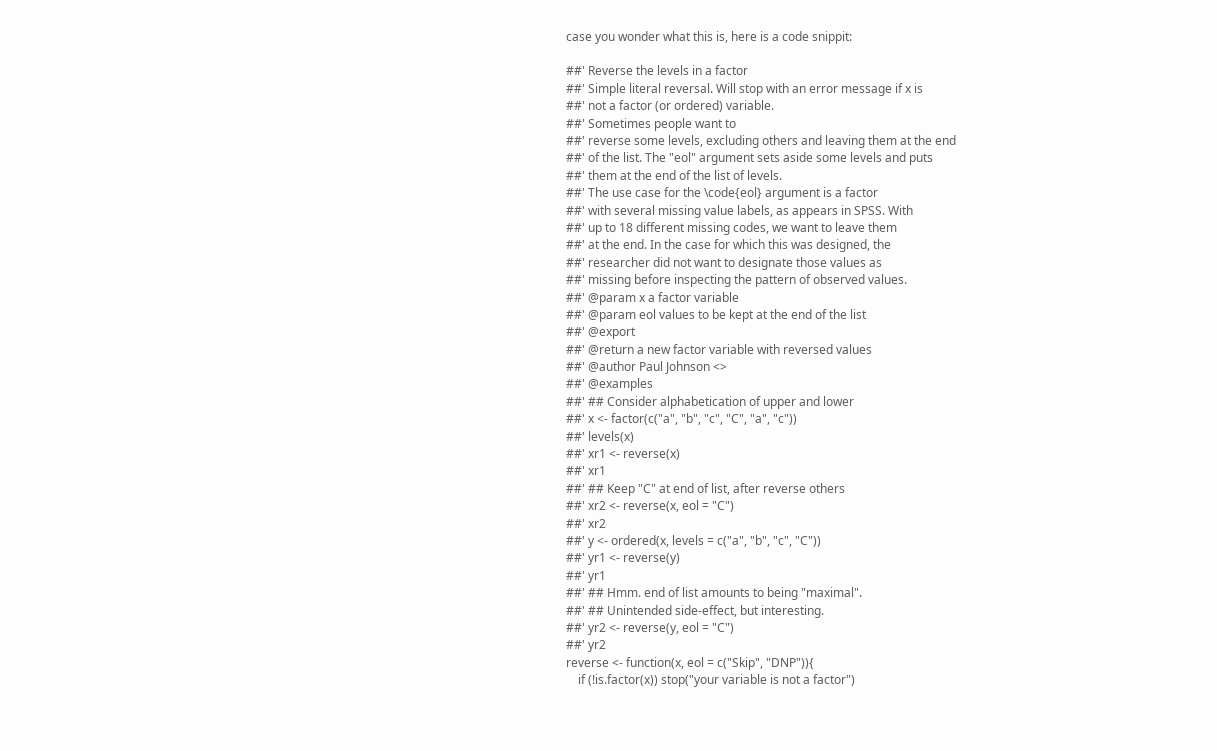case you wonder what this is, here is a code snippit:

##' Reverse the levels in a factor
##' Simple literal reversal. Will stop with an error message if x is
##' not a factor (or ordered) variable.
##' Sometimes people want to
##' reverse some levels, excluding others and leaving them at the end
##' of the list. The "eol" argument sets aside some levels and puts
##' them at the end of the list of levels.
##' The use case for the \code{eol} argument is a factor
##' with several missing value labels, as appears in SPSS. With
##' up to 18 different missing codes, we want to leave them
##' at the end. In the case for which this was designed, the
##' researcher did not want to designate those values as
##' missing before inspecting the pattern of observed values.
##' @param x a factor variable
##' @param eol values to be kept at the end of the list
##' @export
##' @return a new factor variable with reversed values
##' @author Paul Johnson <>
##' @examples
##' ## Consider alphabetication of upper and lower
##' x <- factor(c("a", "b", "c", "C", "a", "c"))
##' levels(x)
##' xr1 <- reverse(x)
##' xr1
##' ## Keep "C" at end of list, after reverse others
##' xr2 <- reverse(x, eol = "C")
##' xr2
##' y <- ordered(x, levels = c("a", "b", "c", "C"))
##' yr1 <- reverse(y)
##' yr1
##' ## Hmm. end of list amounts to being "maximal".
##' ## Unintended side-effect, but interesting.
##' yr2 <- reverse(y, eol = "C")
##' yr2
reverse <- function(x, eol = c("Skip", "DNP")){
    if (!is.factor(x)) stop("your variable is not a factor")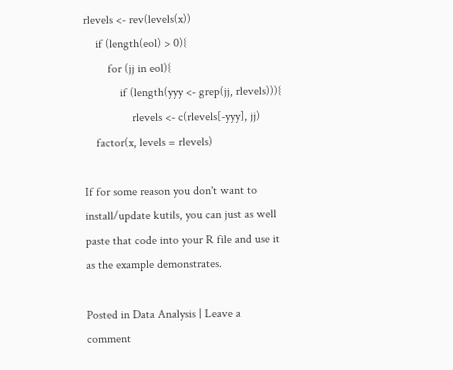rlevels <- rev(levels(x))
    if (length(eol) > 0){
        for (jj in eol){
            if (length(yyy <- grep(jj, rlevels))){
                rlevels <- c(rlevels[-yyy], jj)
    factor(x, levels = rlevels)

If for some reason you don't want to install/update kutils, you can just as well paste that code into your R file and use it as the example demonstrates.

Posted in Data Analysis | Leave a comment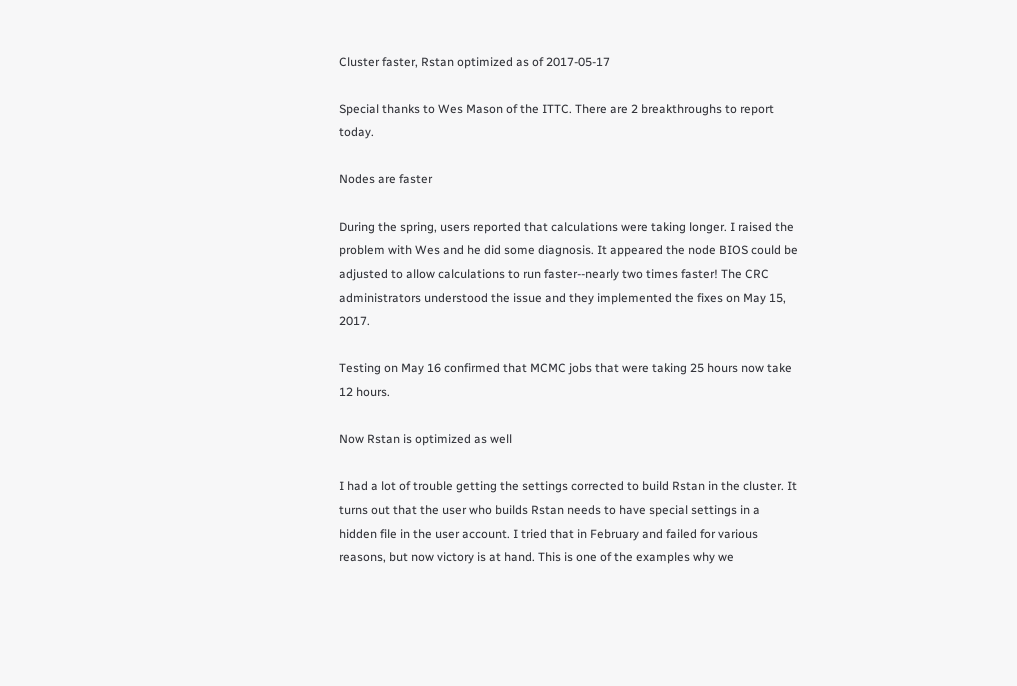Cluster faster, Rstan optimized as of 2017-05-17

Special thanks to Wes Mason of the ITTC. There are 2 breakthroughs to report today.

Nodes are faster

During the spring, users reported that calculations were taking longer. I raised the problem with Wes and he did some diagnosis. It appeared the node BIOS could be adjusted to allow calculations to run faster--nearly two times faster! The CRC administrators understood the issue and they implemented the fixes on May 15, 2017.

Testing on May 16 confirmed that MCMC jobs that were taking 25 hours now take 12 hours.

Now Rstan is optimized as well

I had a lot of trouble getting the settings corrected to build Rstan in the cluster. It turns out that the user who builds Rstan needs to have special settings in a hidden file in the user account. I tried that in February and failed for various reasons, but now victory is at hand. This is one of the examples why we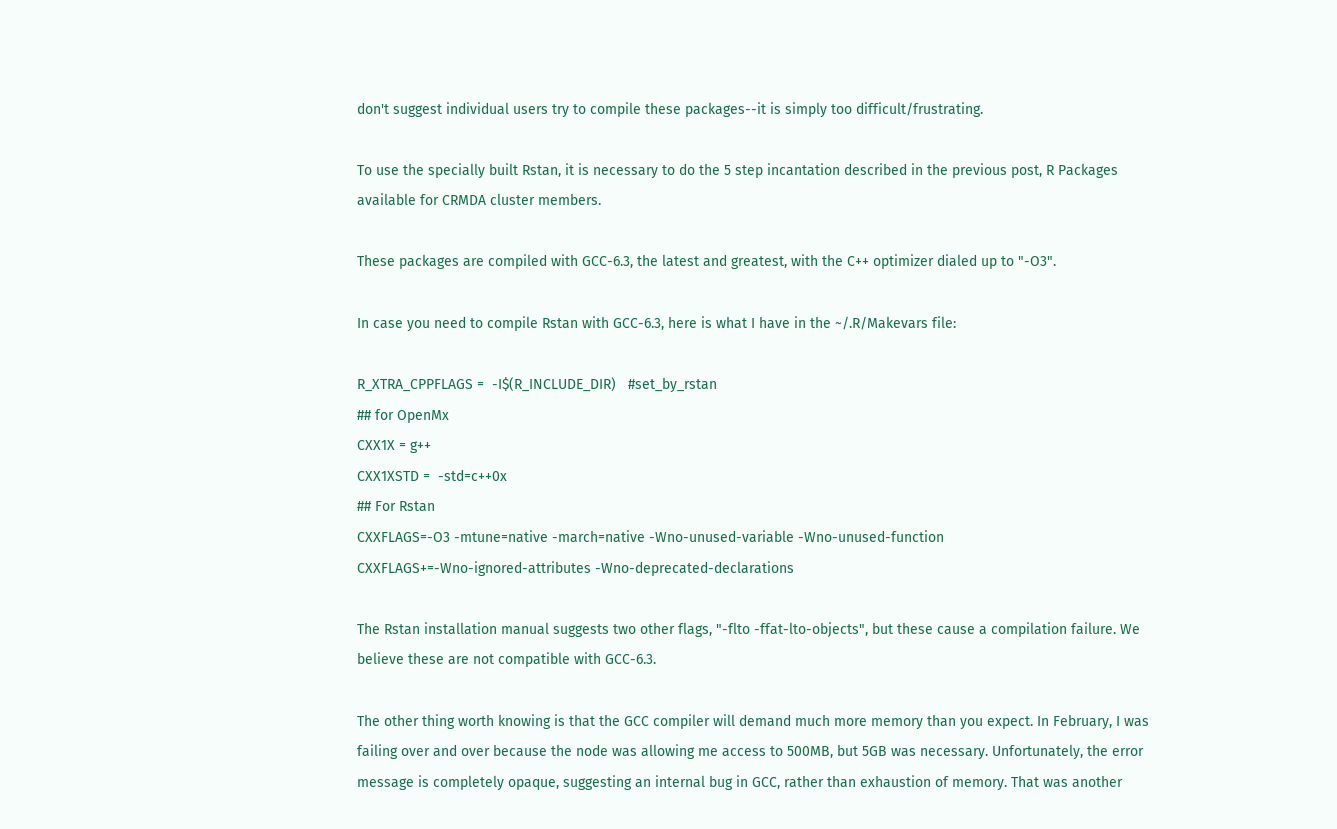don't suggest individual users try to compile these packages--it is simply too difficult/frustrating.

To use the specially built Rstan, it is necessary to do the 5 step incantation described in the previous post, R Packages available for CRMDA cluster members.

These packages are compiled with GCC-6.3, the latest and greatest, with the C++ optimizer dialed up to "-O3".

In case you need to compile Rstan with GCC-6.3, here is what I have in the ~/.R/Makevars file:

R_XTRA_CPPFLAGS =  -I$(R_INCLUDE_DIR)   #set_by_rstan
## for OpenMx
CXX1X = g++
CXX1XSTD =  -std=c++0x
## For Rstan
CXXFLAGS=-O3 -mtune=native -march=native -Wno-unused-variable -Wno-unused-function
CXXFLAGS+=-Wno-ignored-attributes -Wno-deprecated-declarations

The Rstan installation manual suggests two other flags, "-flto -ffat-lto-objects", but these cause a compilation failure. We believe these are not compatible with GCC-6.3.

The other thing worth knowing is that the GCC compiler will demand much more memory than you expect. In February, I was failing over and over because the node was allowing me access to 500MB, but 5GB was necessary. Unfortunately, the error message is completely opaque, suggesting an internal bug in GCC, rather than exhaustion of memory. That was another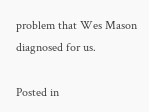problem that Wes Mason diagnosed for us.

Posted in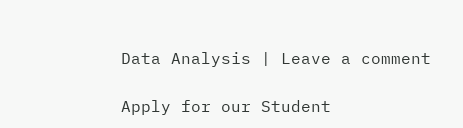Data Analysis | Leave a comment

Apply for our Student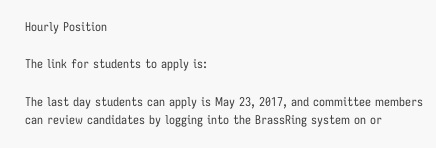Hourly Position

The link for students to apply is:

The last day students can apply is May 23, 2017, and committee members can review candidates by logging into the BrassRing system on or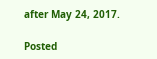after May 24, 2017.

Posted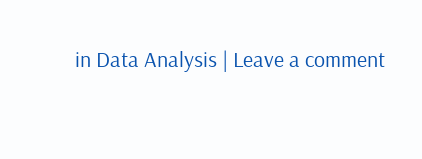in Data Analysis | Leave a comment